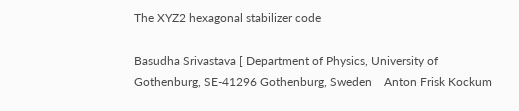The XYZ2 hexagonal stabilizer code

Basudha Srivastava [ Department of Physics, University of Gothenburg, SE-41296 Gothenburg, Sweden    Anton Frisk Kockum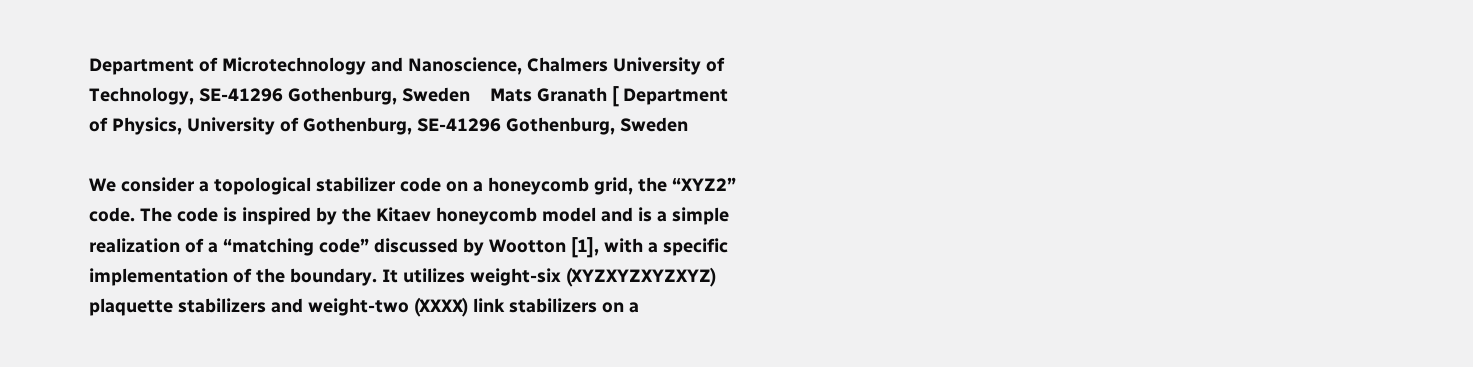Department of Microtechnology and Nanoscience, Chalmers University of Technology, SE-41296 Gothenburg, Sweden    Mats Granath [ Department of Physics, University of Gothenburg, SE-41296 Gothenburg, Sweden

We consider a topological stabilizer code on a honeycomb grid, the “XYZ2” code. The code is inspired by the Kitaev honeycomb model and is a simple realization of a “matching code” discussed by Wootton [1], with a specific implementation of the boundary. It utilizes weight-six (XYZXYZXYZXYZ) plaquette stabilizers and weight-two (XXXX) link stabilizers on a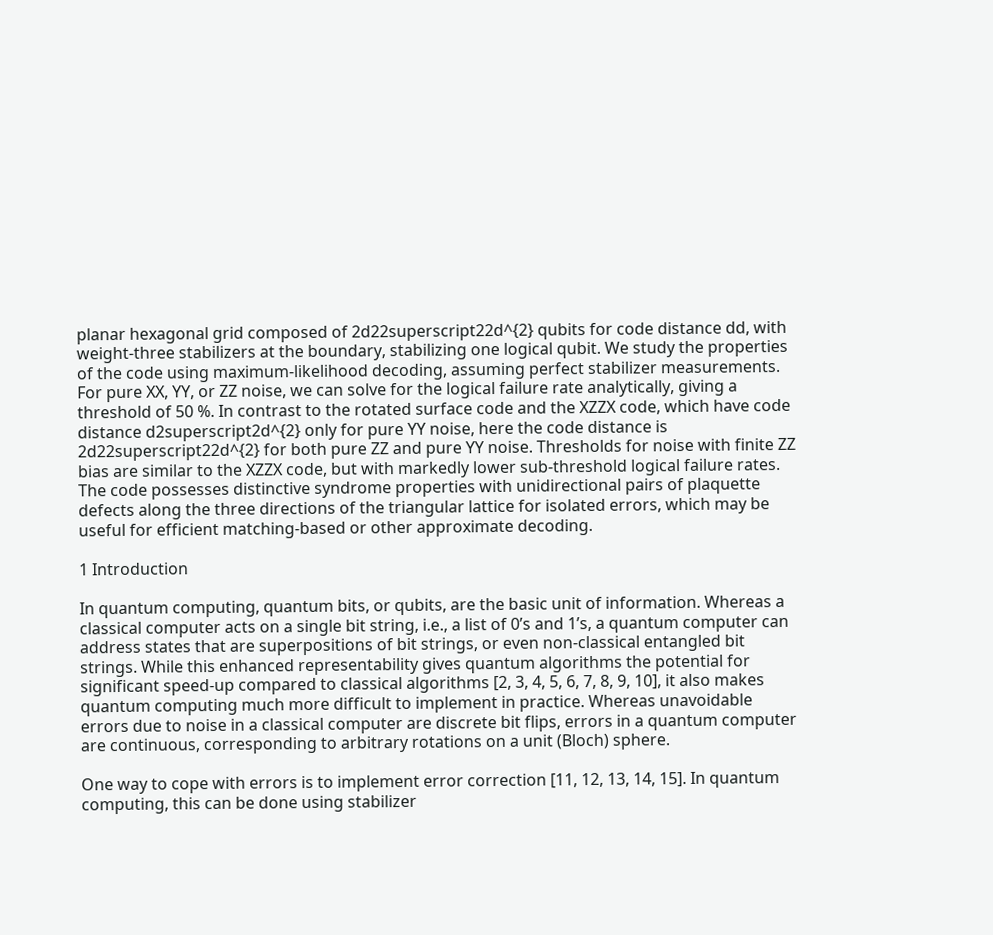planar hexagonal grid composed of 2d22superscript22d^{2} qubits for code distance dd, with weight-three stabilizers at the boundary, stabilizing one logical qubit. We study the properties of the code using maximum-likelihood decoding, assuming perfect stabilizer measurements. For pure XX, YY, or ZZ noise, we can solve for the logical failure rate analytically, giving a threshold of 50 %. In contrast to the rotated surface code and the XZZX code, which have code distance d2superscript2d^{2} only for pure YY noise, here the code distance is 2d22superscript22d^{2} for both pure ZZ and pure YY noise. Thresholds for noise with finite ZZ bias are similar to the XZZX code, but with markedly lower sub-threshold logical failure rates. The code possesses distinctive syndrome properties with unidirectional pairs of plaquette defects along the three directions of the triangular lattice for isolated errors, which may be useful for efficient matching-based or other approximate decoding.

1 Introduction

In quantum computing, quantum bits, or qubits, are the basic unit of information. Whereas a classical computer acts on a single bit string, i.e., a list of 0’s and 1’s, a quantum computer can address states that are superpositions of bit strings, or even non-classical entangled bit strings. While this enhanced representability gives quantum algorithms the potential for significant speed-up compared to classical algorithms [2, 3, 4, 5, 6, 7, 8, 9, 10], it also makes quantum computing much more difficult to implement in practice. Whereas unavoidable errors due to noise in a classical computer are discrete bit flips, errors in a quantum computer are continuous, corresponding to arbitrary rotations on a unit (Bloch) sphere.

One way to cope with errors is to implement error correction [11, 12, 13, 14, 15]. In quantum computing, this can be done using stabilizer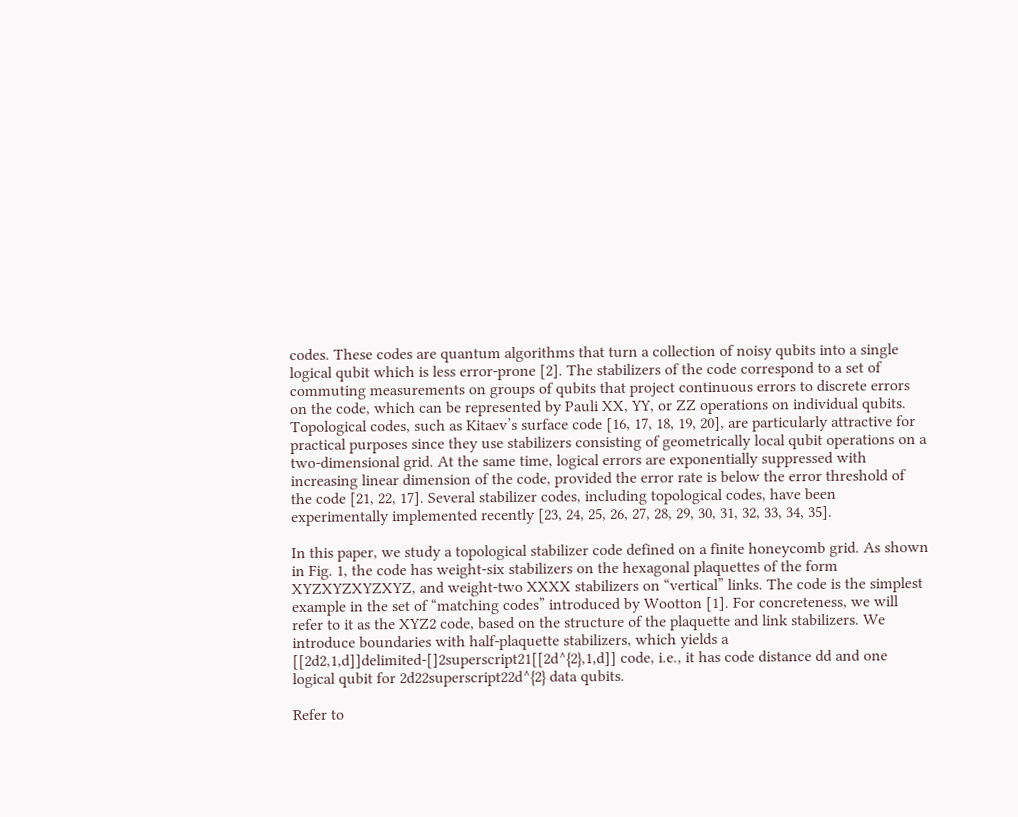codes. These codes are quantum algorithms that turn a collection of noisy qubits into a single logical qubit which is less error-prone [2]. The stabilizers of the code correspond to a set of commuting measurements on groups of qubits that project continuous errors to discrete errors on the code, which can be represented by Pauli XX, YY, or ZZ operations on individual qubits. Topological codes, such as Kitaev’s surface code [16, 17, 18, 19, 20], are particularly attractive for practical purposes since they use stabilizers consisting of geometrically local qubit operations on a two-dimensional grid. At the same time, logical errors are exponentially suppressed with increasing linear dimension of the code, provided the error rate is below the error threshold of the code [21, 22, 17]. Several stabilizer codes, including topological codes, have been experimentally implemented recently [23, 24, 25, 26, 27, 28, 29, 30, 31, 32, 33, 34, 35].

In this paper, we study a topological stabilizer code defined on a finite honeycomb grid. As shown in Fig. 1, the code has weight-six stabilizers on the hexagonal plaquettes of the form XYZXYZXYZXYZ, and weight-two XXXX stabilizers on “vertical” links. The code is the simplest example in the set of “matching codes” introduced by Wootton [1]. For concreteness, we will refer to it as the XYZ2 code, based on the structure of the plaquette and link stabilizers. We introduce boundaries with half-plaquette stabilizers, which yields a [[2d2,1,d]]delimited-[]2superscript21[[2d^{2},1,d]] code, i.e., it has code distance dd and one logical qubit for 2d22superscript22d^{2} data qubits.

Refer to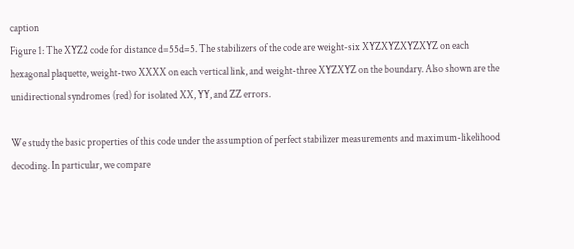caption
Figure 1: The XYZ2 code for distance d=55d=5. The stabilizers of the code are weight-six XYZXYZXYZXYZ on each hexagonal plaquette, weight-two XXXX on each vertical link, and weight-three XYZXYZ on the boundary. Also shown are the unidirectional syndromes (red) for isolated XX, YY, and ZZ errors.

We study the basic properties of this code under the assumption of perfect stabilizer measurements and maximum-likelihood decoding. In particular, we compare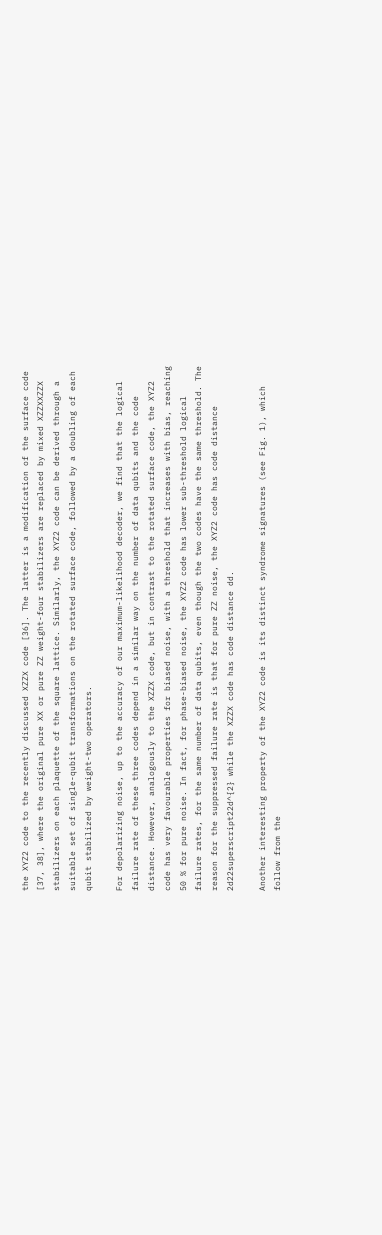the XYZ2 code to the recently discussed XZZX code [36]. The latter is a modification of the surface code [37, 38], where the original pure XX or pure ZZ weight-four stabilizers are replaced by mixed XZZXXZZX stabilizers on each plaquette of the square lattice. Similarly, the XYZ2 code can be derived through a suitable set of single-qubit transformations on the rotated surface code, followed by a doubling of each qubit stabilized by weight-two operators.

For depolarizing noise, up to the accuracy of our maximum-likelihood decoder, we find that the logical failure rate of these three codes depend in a similar way on the number of data qubits and the code distance. However, analogously to the XZZX code, but in contrast to the rotated surface code, the XYZ2 code has very favourable properties for biased noise, with a threshold that increases with bias, reaching 50 % for pure noise. In fact, for phase-biased noise, the XYZ2 code has lower sub-threshold logical failure rates, for the same number of data qubits, even though the two codes have the same threshold. The reason for the suppressed failure rate is that for pure ZZ noise, the XYZ2 code has code distance 2d22superscript22d^{2} while the XZZX code has code distance dd.

Another interesting property of the XYZ2 code is its distinct syndrome signatures (see Fig. 1), which follow from the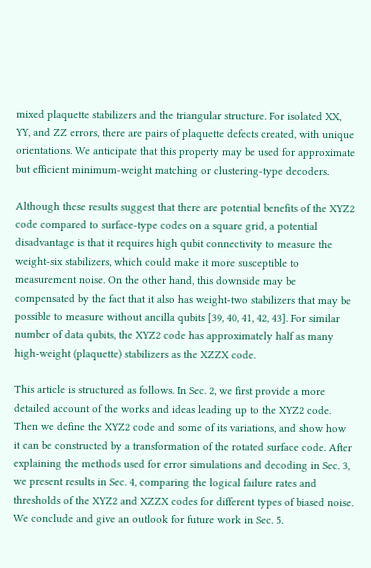mixed plaquette stabilizers and the triangular structure. For isolated XX, YY, and ZZ errors, there are pairs of plaquette defects created, with unique orientations. We anticipate that this property may be used for approximate but efficient minimum-weight matching or clustering-type decoders.

Although these results suggest that there are potential benefits of the XYZ2 code compared to surface-type codes on a square grid, a potential disadvantage is that it requires high qubit connectivity to measure the weight-six stabilizers, which could make it more susceptible to measurement noise. On the other hand, this downside may be compensated by the fact that it also has weight-two stabilizers that may be possible to measure without ancilla qubits [39, 40, 41, 42, 43]. For similar number of data qubits, the XYZ2 code has approximately half as many high-weight (plaquette) stabilizers as the XZZX code.

This article is structured as follows. In Sec. 2, we first provide a more detailed account of the works and ideas leading up to the XYZ2 code. Then we define the XYZ2 code and some of its variations, and show how it can be constructed by a transformation of the rotated surface code. After explaining the methods used for error simulations and decoding in Sec. 3, we present results in Sec. 4, comparing the logical failure rates and thresholds of the XYZ2 and XZZX codes for different types of biased noise. We conclude and give an outlook for future work in Sec. 5.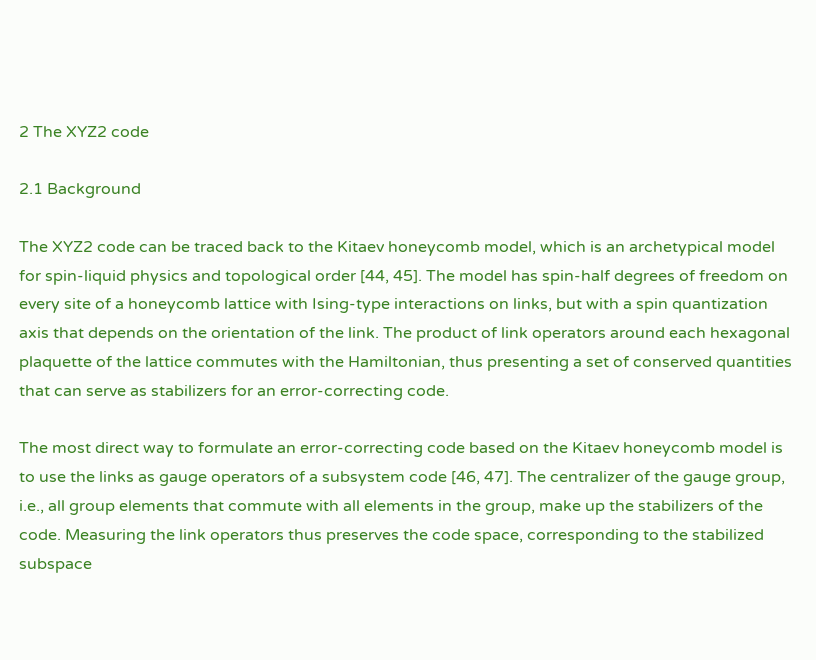2 The XYZ2 code

2.1 Background

The XYZ2 code can be traced back to the Kitaev honeycomb model, which is an archetypical model for spin-liquid physics and topological order [44, 45]. The model has spin-half degrees of freedom on every site of a honeycomb lattice with Ising-type interactions on links, but with a spin quantization axis that depends on the orientation of the link. The product of link operators around each hexagonal plaquette of the lattice commutes with the Hamiltonian, thus presenting a set of conserved quantities that can serve as stabilizers for an error-correcting code.

The most direct way to formulate an error-correcting code based on the Kitaev honeycomb model is to use the links as gauge operators of a subsystem code [46, 47]. The centralizer of the gauge group, i.e., all group elements that commute with all elements in the group, make up the stabilizers of the code. Measuring the link operators thus preserves the code space, corresponding to the stabilized subspace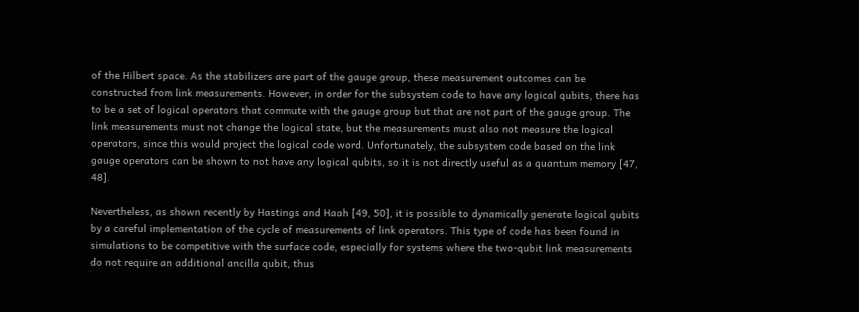of the Hilbert space. As the stabilizers are part of the gauge group, these measurement outcomes can be constructed from link measurements. However, in order for the subsystem code to have any logical qubits, there has to be a set of logical operators that commute with the gauge group but that are not part of the gauge group. The link measurements must not change the logical state, but the measurements must also not measure the logical operators, since this would project the logical code word. Unfortunately, the subsystem code based on the link gauge operators can be shown to not have any logical qubits, so it is not directly useful as a quantum memory [47, 48].

Nevertheless, as shown recently by Hastings and Haah [49, 50], it is possible to dynamically generate logical qubits by a careful implementation of the cycle of measurements of link operators. This type of code has been found in simulations to be competitive with the surface code, especially for systems where the two-qubit link measurements do not require an additional ancilla qubit, thus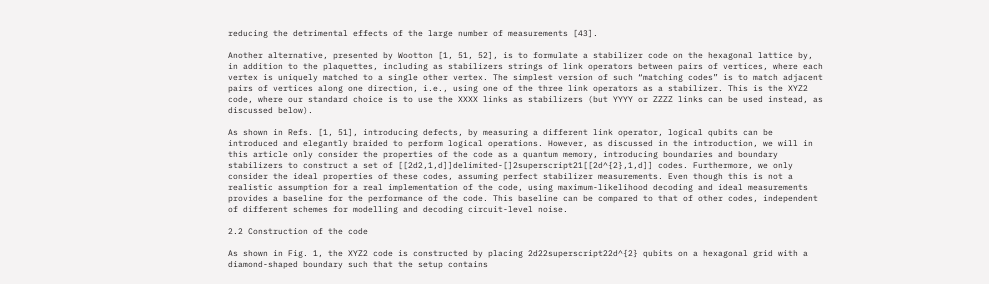reducing the detrimental effects of the large number of measurements [43].

Another alternative, presented by Wootton [1, 51, 52], is to formulate a stabilizer code on the hexagonal lattice by, in addition to the plaquettes, including as stabilizers strings of link operators between pairs of vertices, where each vertex is uniquely matched to a single other vertex. The simplest version of such “matching codes” is to match adjacent pairs of vertices along one direction, i.e., using one of the three link operators as a stabilizer. This is the XYZ2 code, where our standard choice is to use the XXXX links as stabilizers (but YYYY or ZZZZ links can be used instead, as discussed below).

As shown in Refs. [1, 51], introducing defects, by measuring a different link operator, logical qubits can be introduced and elegantly braided to perform logical operations. However, as discussed in the introduction, we will in this article only consider the properties of the code as a quantum memory, introducing boundaries and boundary stabilizers to construct a set of [[2d2,1,d]]delimited-[]2superscript21[[2d^{2},1,d]] codes. Furthermore, we only consider the ideal properties of these codes, assuming perfect stabilizer measurements. Even though this is not a realistic assumption for a real implementation of the code, using maximum-likelihood decoding and ideal measurements provides a baseline for the performance of the code. This baseline can be compared to that of other codes, independent of different schemes for modelling and decoding circuit-level noise.

2.2 Construction of the code

As shown in Fig. 1, the XYZ2 code is constructed by placing 2d22superscript22d^{2} qubits on a hexagonal grid with a diamond-shaped boundary such that the setup contains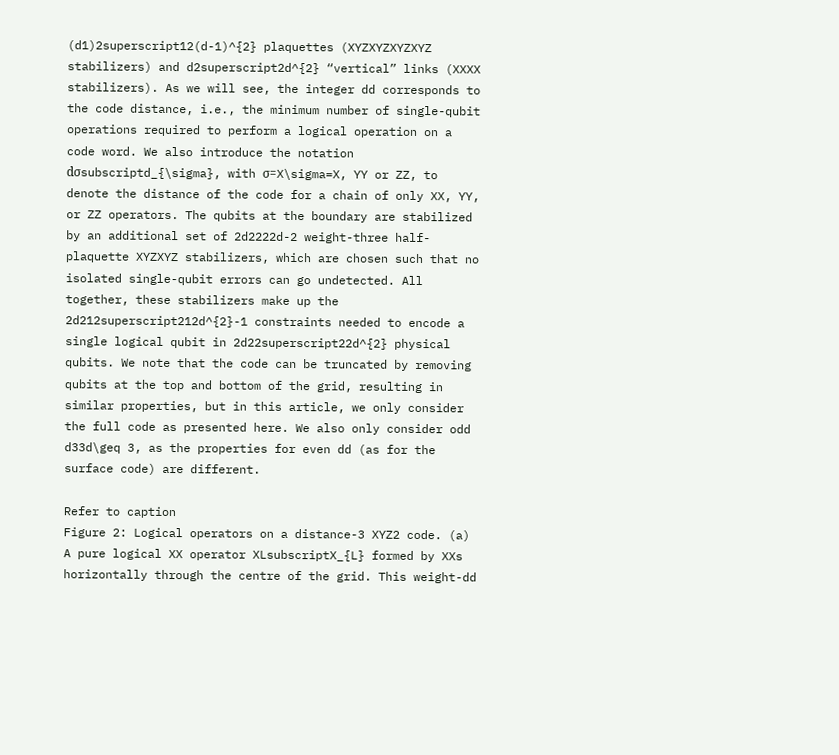(d1)2superscript12(d-1)^{2} plaquettes (XYZXYZXYZXYZ stabilizers) and d2superscript2d^{2} “vertical” links (XXXX stabilizers). As we will see, the integer dd corresponds to the code distance, i.e., the minimum number of single-qubit operations required to perform a logical operation on a code word. We also introduce the notation dσsubscriptd_{\sigma}, with σ=X\sigma=X, YY or ZZ, to denote the distance of the code for a chain of only XX, YY, or ZZ operators. The qubits at the boundary are stabilized by an additional set of 2d2222d-2 weight-three half-plaquette XYZXYZ stabilizers, which are chosen such that no isolated single-qubit errors can go undetected. All together, these stabilizers make up the 2d212superscript212d^{2}-1 constraints needed to encode a single logical qubit in 2d22superscript22d^{2} physical qubits. We note that the code can be truncated by removing qubits at the top and bottom of the grid, resulting in similar properties, but in this article, we only consider the full code as presented here. We also only consider odd d33d\geq 3, as the properties for even dd (as for the surface code) are different.

Refer to caption
Figure 2: Logical operators on a distance-3 XYZ2 code. (a) A pure logical XX operator XLsubscriptX_{L} formed by XXs horizontally through the centre of the grid. This weight-dd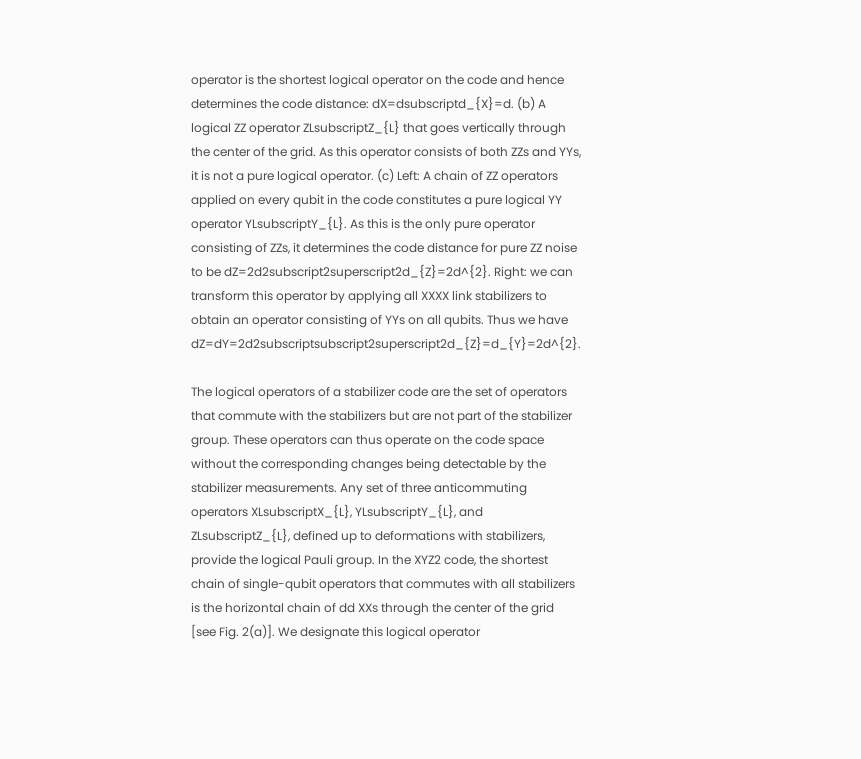operator is the shortest logical operator on the code and hence determines the code distance: dX=dsubscriptd_{X}=d. (b) A logical ZZ operator ZLsubscriptZ_{L} that goes vertically through the center of the grid. As this operator consists of both ZZs and YYs, it is not a pure logical operator. (c) Left: A chain of ZZ operators applied on every qubit in the code constitutes a pure logical YY operator YLsubscriptY_{L}. As this is the only pure operator consisting of ZZs, it determines the code distance for pure ZZ noise to be dZ=2d2subscript2superscript2d_{Z}=2d^{2}. Right: we can transform this operator by applying all XXXX link stabilizers to obtain an operator consisting of YYs on all qubits. Thus we have dZ=dY=2d2subscriptsubscript2superscript2d_{Z}=d_{Y}=2d^{2}.

The logical operators of a stabilizer code are the set of operators that commute with the stabilizers but are not part of the stabilizer group. These operators can thus operate on the code space without the corresponding changes being detectable by the stabilizer measurements. Any set of three anticommuting operators XLsubscriptX_{L}, YLsubscriptY_{L}, and ZLsubscriptZ_{L}, defined up to deformations with stabilizers, provide the logical Pauli group. In the XYZ2 code, the shortest chain of single-qubit operators that commutes with all stabilizers is the horizontal chain of dd XXs through the center of the grid [see Fig. 2(a)]. We designate this logical operator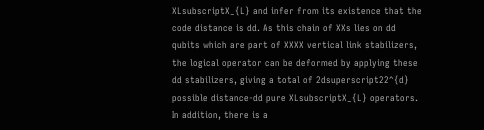XLsubscriptX_{L} and infer from its existence that the code distance is dd. As this chain of XXs lies on dd qubits which are part of XXXX vertical link stabilizers, the logical operator can be deformed by applying these dd stabilizers, giving a total of 2dsuperscript22^{d} possible distance-dd pure XLsubscriptX_{L} operators. In addition, there is a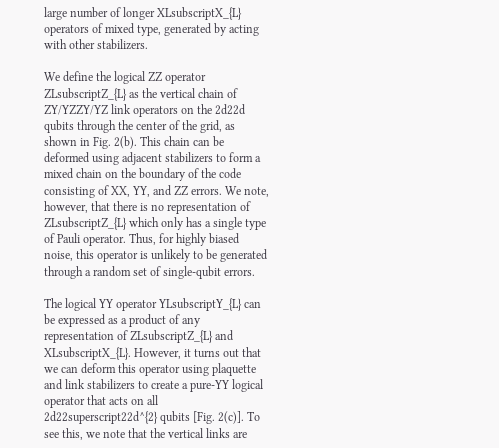large number of longer XLsubscriptX_{L} operators of mixed type, generated by acting with other stabilizers.

We define the logical ZZ operator ZLsubscriptZ_{L} as the vertical chain of ZY/YZZY/YZ link operators on the 2d22d qubits through the center of the grid, as shown in Fig. 2(b). This chain can be deformed using adjacent stabilizers to form a mixed chain on the boundary of the code consisting of XX, YY, and ZZ errors. We note, however, that there is no representation of ZLsubscriptZ_{L} which only has a single type of Pauli operator. Thus, for highly biased noise, this operator is unlikely to be generated through a random set of single-qubit errors.

The logical YY operator YLsubscriptY_{L} can be expressed as a product of any representation of ZLsubscriptZ_{L} and XLsubscriptX_{L}. However, it turns out that we can deform this operator using plaquette and link stabilizers to create a pure-YY logical operator that acts on all 2d22superscript22d^{2} qubits [Fig. 2(c)]. To see this, we note that the vertical links are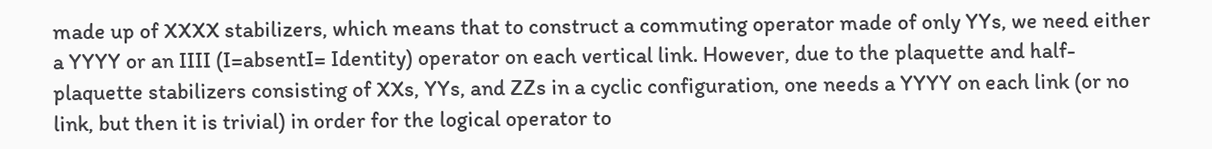made up of XXXX stabilizers, which means that to construct a commuting operator made of only YYs, we need either a YYYY or an IIII (I=absentI= Identity) operator on each vertical link. However, due to the plaquette and half-plaquette stabilizers consisting of XXs, YYs, and ZZs in a cyclic configuration, one needs a YYYY on each link (or no link, but then it is trivial) in order for the logical operator to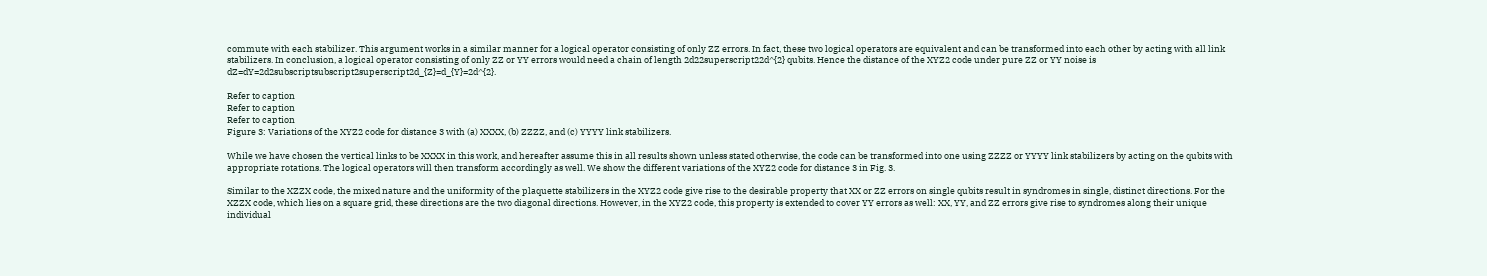commute with each stabilizer. This argument works in a similar manner for a logical operator consisting of only ZZ errors. In fact, these two logical operators are equivalent and can be transformed into each other by acting with all link stabilizers. In conclusion, a logical operator consisting of only ZZ or YY errors would need a chain of length 2d22superscript22d^{2} qubits. Hence the distance of the XYZ2 code under pure ZZ or YY noise is dZ=dY=2d2subscriptsubscript2superscript2d_{Z}=d_{Y}=2d^{2}.

Refer to caption
Refer to caption
Refer to caption
Figure 3: Variations of the XYZ2 code for distance 3 with (a) XXXX, (b) ZZZZ, and (c) YYYY link stabilizers.

While we have chosen the vertical links to be XXXX in this work, and hereafter assume this in all results shown unless stated otherwise, the code can be transformed into one using ZZZZ or YYYY link stabilizers by acting on the qubits with appropriate rotations. The logical operators will then transform accordingly as well. We show the different variations of the XYZ2 code for distance 3 in Fig. 3.

Similar to the XZZX code, the mixed nature and the uniformity of the plaquette stabilizers in the XYZ2 code give rise to the desirable property that XX or ZZ errors on single qubits result in syndromes in single, distinct directions. For the XZZX code, which lies on a square grid, these directions are the two diagonal directions. However, in the XYZ2 code, this property is extended to cover YY errors as well: XX, YY, and ZZ errors give rise to syndromes along their unique individual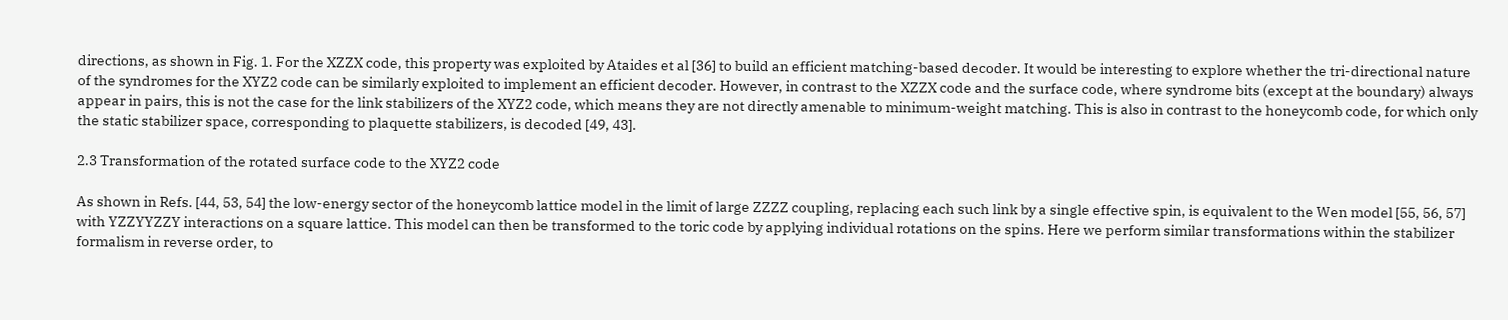directions, as shown in Fig. 1. For the XZZX code, this property was exploited by Ataides et al [36] to build an efficient matching-based decoder. It would be interesting to explore whether the tri-directional nature of the syndromes for the XYZ2 code can be similarly exploited to implement an efficient decoder. However, in contrast to the XZZX code and the surface code, where syndrome bits (except at the boundary) always appear in pairs, this is not the case for the link stabilizers of the XYZ2 code, which means they are not directly amenable to minimum-weight matching. This is also in contrast to the honeycomb code, for which only the static stabilizer space, corresponding to plaquette stabilizers, is decoded [49, 43].

2.3 Transformation of the rotated surface code to the XYZ2 code

As shown in Refs. [44, 53, 54] the low-energy sector of the honeycomb lattice model in the limit of large ZZZZ coupling, replacing each such link by a single effective spin, is equivalent to the Wen model [55, 56, 57] with YZZYYZZY interactions on a square lattice. This model can then be transformed to the toric code by applying individual rotations on the spins. Here we perform similar transformations within the stabilizer formalism in reverse order, to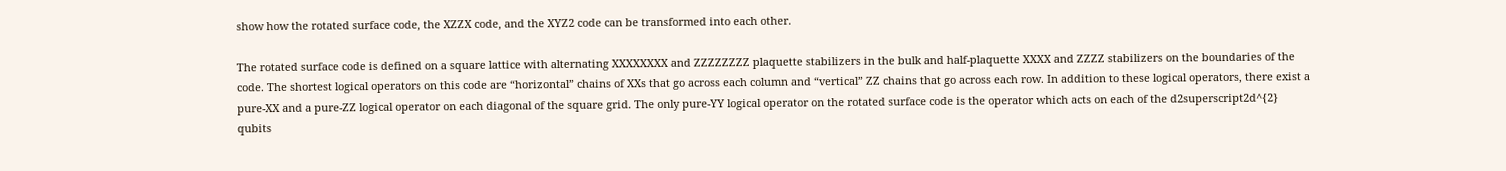show how the rotated surface code, the XZZX code, and the XYZ2 code can be transformed into each other.

The rotated surface code is defined on a square lattice with alternating XXXXXXXX and ZZZZZZZZ plaquette stabilizers in the bulk and half-plaquette XXXX and ZZZZ stabilizers on the boundaries of the code. The shortest logical operators on this code are “horizontal” chains of XXs that go across each column and “vertical” ZZ chains that go across each row. In addition to these logical operators, there exist a pure-XX and a pure-ZZ logical operator on each diagonal of the square grid. The only pure-YY logical operator on the rotated surface code is the operator which acts on each of the d2superscript2d^{2} qubits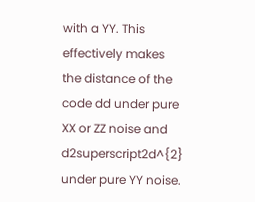with a YY. This effectively makes the distance of the code dd under pure XX or ZZ noise and d2superscript2d^{2} under pure YY noise.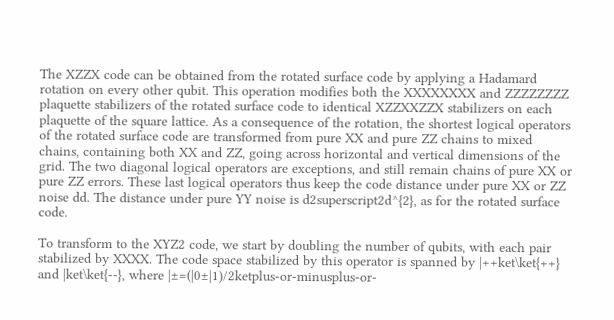The XZZX code can be obtained from the rotated surface code by applying a Hadamard rotation on every other qubit. This operation modifies both the XXXXXXXX and ZZZZZZZZ plaquette stabilizers of the rotated surface code to identical XZZXXZZX stabilizers on each plaquette of the square lattice. As a consequence of the rotation, the shortest logical operators of the rotated surface code are transformed from pure XX and pure ZZ chains to mixed chains, containing both XX and ZZ, going across horizontal and vertical dimensions of the grid. The two diagonal logical operators are exceptions, and still remain chains of pure XX or pure ZZ errors. These last logical operators thus keep the code distance under pure XX or ZZ noise dd. The distance under pure YY noise is d2superscript2d^{2}, as for the rotated surface code.

To transform to the XYZ2 code, we start by doubling the number of qubits, with each pair stabilized by XXXX. The code space stabilized by this operator is spanned by |++ket\ket{++} and |ket\ket{--}, where |±=(|0±|1)/2ketplus-or-minusplus-or-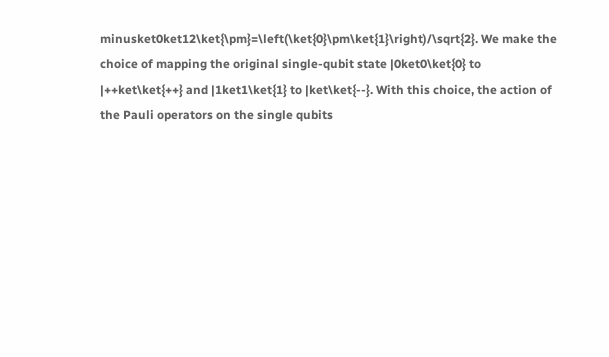minusket0ket12\ket{\pm}=\left(\ket{0}\pm\ket{1}\right)/\sqrt{2}. We make the choice of mapping the original single-qubit state |0ket0\ket{0} to |++ket\ket{++} and |1ket1\ket{1} to |ket\ket{--}. With this choice, the action of the Pauli operators on the single qubits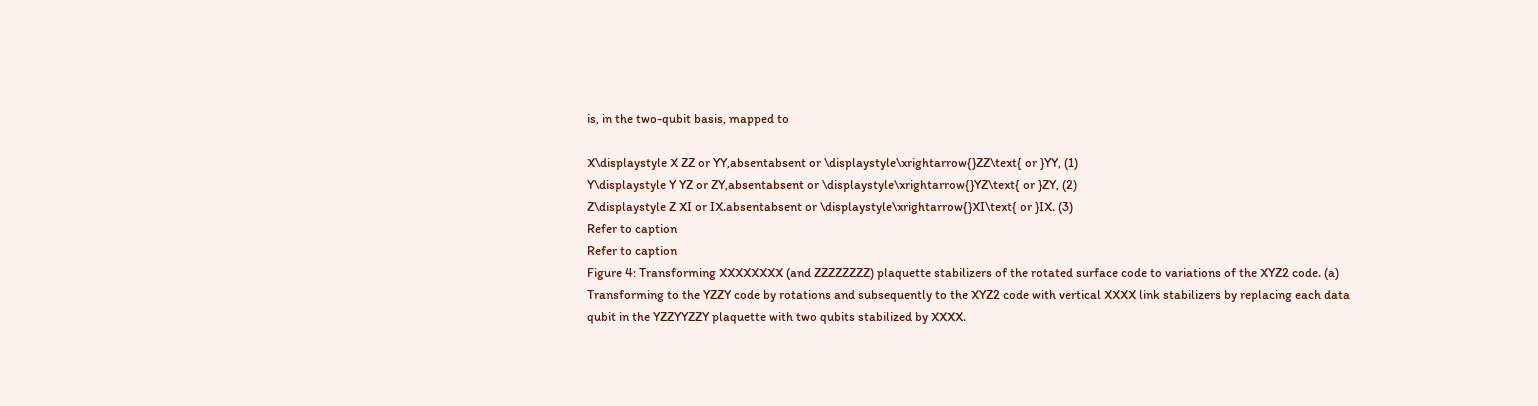is, in the two-qubit basis, mapped to

X\displaystyle X ZZ or YY,absentabsent or \displaystyle\xrightarrow{}ZZ\text{ or }YY, (1)
Y\displaystyle Y YZ or ZY,absentabsent or \displaystyle\xrightarrow{}YZ\text{ or }ZY, (2)
Z\displaystyle Z XI or IX.absentabsent or \displaystyle\xrightarrow{}XI\text{ or }IX. (3)
Refer to caption
Refer to caption
Figure 4: Transforming XXXXXXXX (and ZZZZZZZZ) plaquette stabilizers of the rotated surface code to variations of the XYZ2 code. (a) Transforming to the YZZY code by rotations and subsequently to the XYZ2 code with vertical XXXX link stabilizers by replacing each data qubit in the YZZYYZZY plaquette with two qubits stabilized by XXXX.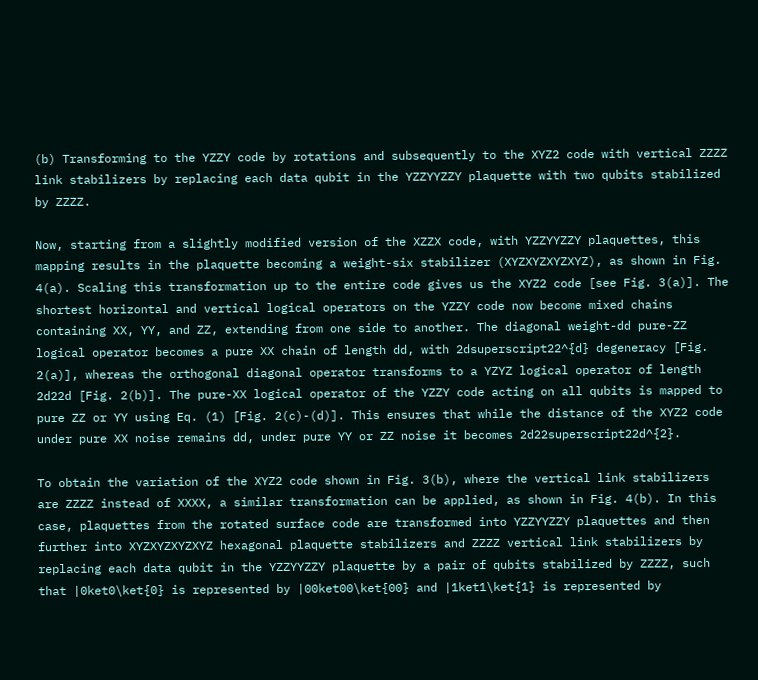(b) Transforming to the YZZY code by rotations and subsequently to the XYZ2 code with vertical ZZZZ link stabilizers by replacing each data qubit in the YZZYYZZY plaquette with two qubits stabilized by ZZZZ.

Now, starting from a slightly modified version of the XZZX code, with YZZYYZZY plaquettes, this mapping results in the plaquette becoming a weight-six stabilizer (XYZXYZXYZXYZ), as shown in Fig. 4(a). Scaling this transformation up to the entire code gives us the XYZ2 code [see Fig. 3(a)]. The shortest horizontal and vertical logical operators on the YZZY code now become mixed chains containing XX, YY, and ZZ, extending from one side to another. The diagonal weight-dd pure-ZZ logical operator becomes a pure XX chain of length dd, with 2dsuperscript22^{d} degeneracy [Fig. 2(a)], whereas the orthogonal diagonal operator transforms to a YZYZ logical operator of length 2d22d [Fig. 2(b)]. The pure-XX logical operator of the YZZY code acting on all qubits is mapped to pure ZZ or YY using Eq. (1) [Fig. 2(c)-(d)]. This ensures that while the distance of the XYZ2 code under pure XX noise remains dd, under pure YY or ZZ noise it becomes 2d22superscript22d^{2}.

To obtain the variation of the XYZ2 code shown in Fig. 3(b), where the vertical link stabilizers are ZZZZ instead of XXXX, a similar transformation can be applied, as shown in Fig. 4(b). In this case, plaquettes from the rotated surface code are transformed into YZZYYZZY plaquettes and then further into XYZXYZXYZXYZ hexagonal plaquette stabilizers and ZZZZ vertical link stabilizers by replacing each data qubit in the YZZYYZZY plaquette by a pair of qubits stabilized by ZZZZ, such that |0ket0\ket{0} is represented by |00ket00\ket{00} and |1ket1\ket{1} is represented by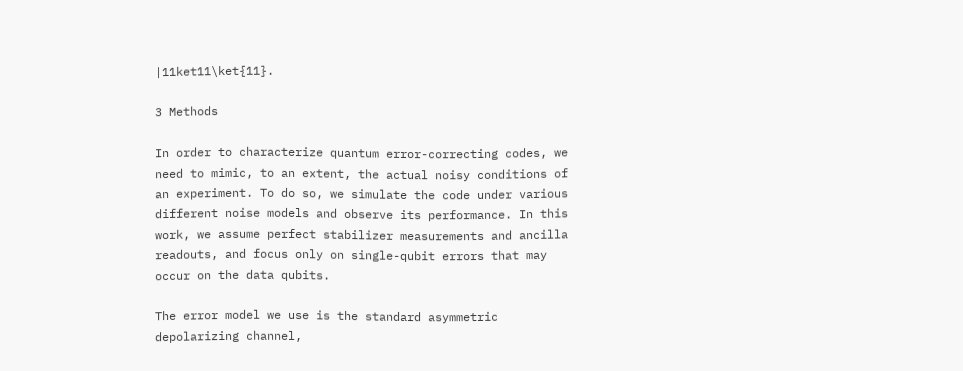|11ket11\ket{11}.

3 Methods

In order to characterize quantum error-correcting codes, we need to mimic, to an extent, the actual noisy conditions of an experiment. To do so, we simulate the code under various different noise models and observe its performance. In this work, we assume perfect stabilizer measurements and ancilla readouts, and focus only on single-qubit errors that may occur on the data qubits.

The error model we use is the standard asymmetric depolarizing channel,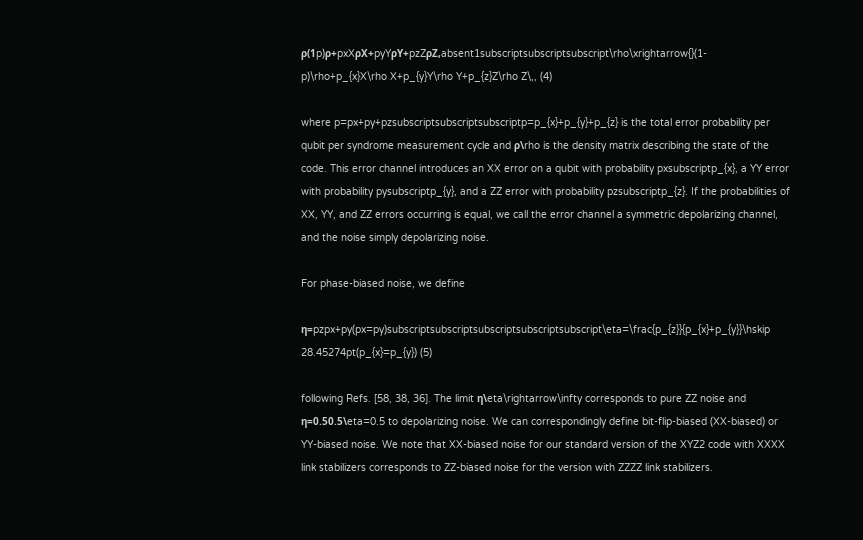ρ(1p)ρ+pxXρX+pyYρY+pzZρZ,absent1subscriptsubscriptsubscript\rho\xrightarrow{}(1-p)\rho+p_{x}X\rho X+p_{y}Y\rho Y+p_{z}Z\rho Z\,, (4)

where p=px+py+pzsubscriptsubscriptsubscriptp=p_{x}+p_{y}+p_{z} is the total error probability per qubit per syndrome measurement cycle and ρ\rho is the density matrix describing the state of the code. This error channel introduces an XX error on a qubit with probability pxsubscriptp_{x}, a YY error with probability pysubscriptp_{y}, and a ZZ error with probability pzsubscriptp_{z}. If the probabilities of XX, YY, and ZZ errors occurring is equal, we call the error channel a symmetric depolarizing channel, and the noise simply depolarizing noise.

For phase-biased noise, we define

η=pzpx+py(px=py)subscriptsubscriptsubscriptsubscriptsubscript\eta=\frac{p_{z}}{p_{x}+p_{y}}\hskip 28.45274pt(p_{x}=p_{y}) (5)

following Refs. [58, 38, 36]. The limit η\eta\rightarrow\infty corresponds to pure ZZ noise and η=0.50.5\eta=0.5 to depolarizing noise. We can correspondingly define bit-flip-biased (XX-biased) or YY-biased noise. We note that XX-biased noise for our standard version of the XYZ2 code with XXXX link stabilizers corresponds to ZZ-biased noise for the version with ZZZZ link stabilizers.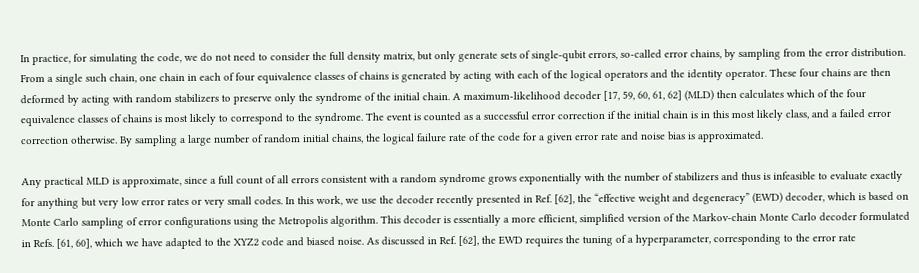In practice, for simulating the code, we do not need to consider the full density matrix, but only generate sets of single-qubit errors, so-called error chains, by sampling from the error distribution. From a single such chain, one chain in each of four equivalence classes of chains is generated by acting with each of the logical operators and the identity operator. These four chains are then deformed by acting with random stabilizers to preserve only the syndrome of the initial chain. A maximum-likelihood decoder [17, 59, 60, 61, 62] (MLD) then calculates which of the four equivalence classes of chains is most likely to correspond to the syndrome. The event is counted as a successful error correction if the initial chain is in this most likely class, and a failed error correction otherwise. By sampling a large number of random initial chains, the logical failure rate of the code for a given error rate and noise bias is approximated.

Any practical MLD is approximate, since a full count of all errors consistent with a random syndrome grows exponentially with the number of stabilizers and thus is infeasible to evaluate exactly for anything but very low error rates or very small codes. In this work, we use the decoder recently presented in Ref. [62], the “effective weight and degeneracy” (EWD) decoder, which is based on Monte Carlo sampling of error configurations using the Metropolis algorithm. This decoder is essentially a more efficient, simplified version of the Markov-chain Monte Carlo decoder formulated in Refs. [61, 60], which we have adapted to the XYZ2 code and biased noise. As discussed in Ref. [62], the EWD requires the tuning of a hyperparameter, corresponding to the error rate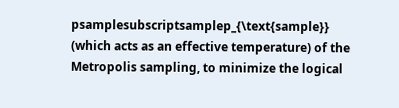psamplesubscriptsamplep_{\text{sample}} (which acts as an effective temperature) of the Metropolis sampling, to minimize the logical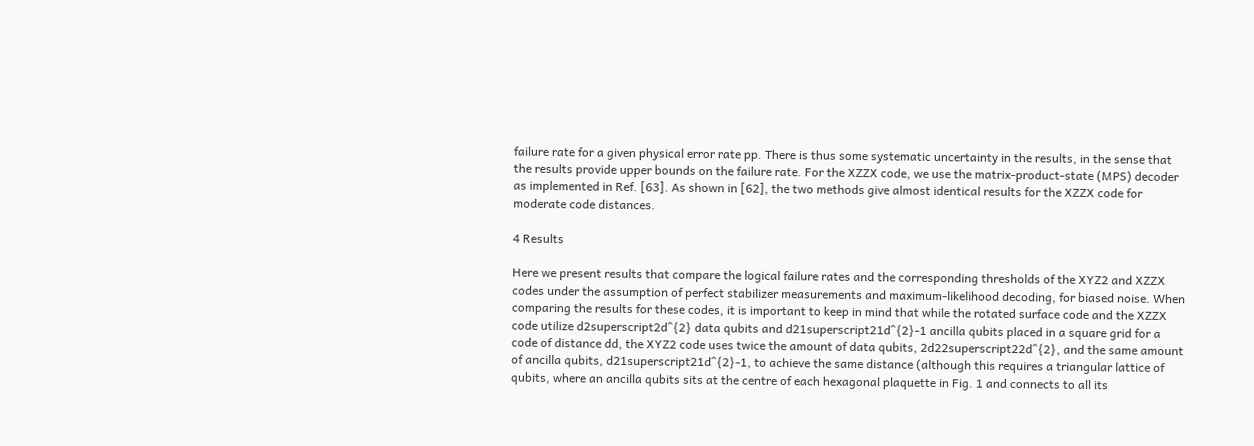failure rate for a given physical error rate pp. There is thus some systematic uncertainty in the results, in the sense that the results provide upper bounds on the failure rate. For the XZZX code, we use the matrix-product-state (MPS) decoder as implemented in Ref. [63]. As shown in [62], the two methods give almost identical results for the XZZX code for moderate code distances.

4 Results

Here we present results that compare the logical failure rates and the corresponding thresholds of the XYZ2 and XZZX codes under the assumption of perfect stabilizer measurements and maximum-likelihood decoding, for biased noise. When comparing the results for these codes, it is important to keep in mind that while the rotated surface code and the XZZX code utilize d2superscript2d^{2} data qubits and d21superscript21d^{2}-1 ancilla qubits placed in a square grid for a code of distance dd, the XYZ2 code uses twice the amount of data qubits, 2d22superscript22d^{2}, and the same amount of ancilla qubits, d21superscript21d^{2}-1, to achieve the same distance (although this requires a triangular lattice of qubits, where an ancilla qubits sits at the centre of each hexagonal plaquette in Fig. 1 and connects to all its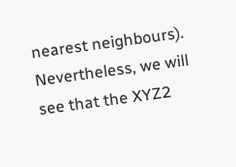nearest neighbours). Nevertheless, we will see that the XYZ2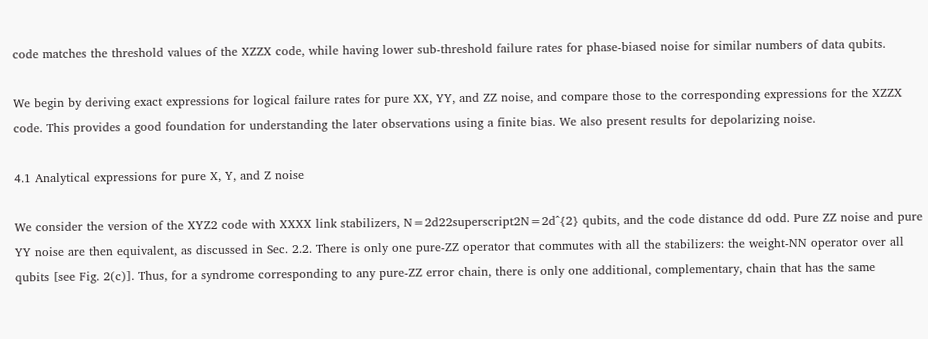code matches the threshold values of the XZZX code, while having lower sub-threshold failure rates for phase-biased noise for similar numbers of data qubits.

We begin by deriving exact expressions for logical failure rates for pure XX, YY, and ZZ noise, and compare those to the corresponding expressions for the XZZX code. This provides a good foundation for understanding the later observations using a finite bias. We also present results for depolarizing noise.

4.1 Analytical expressions for pure X, Y, and Z noise

We consider the version of the XYZ2 code with XXXX link stabilizers, N=2d22superscript2N=2d^{2} qubits, and the code distance dd odd. Pure ZZ noise and pure YY noise are then equivalent, as discussed in Sec. 2.2. There is only one pure-ZZ operator that commutes with all the stabilizers: the weight-NN operator over all qubits [see Fig. 2(c)]. Thus, for a syndrome corresponding to any pure-ZZ error chain, there is only one additional, complementary, chain that has the same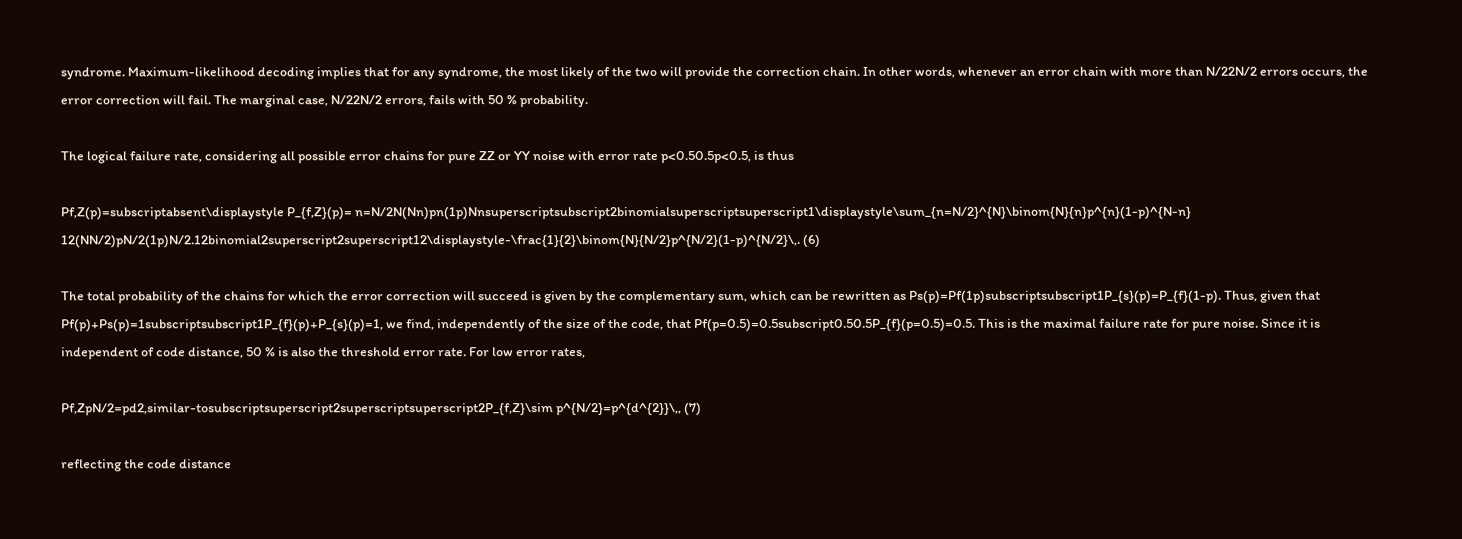syndrome. Maximum-likelihood decoding implies that for any syndrome, the most likely of the two will provide the correction chain. In other words, whenever an error chain with more than N/22N/2 errors occurs, the error correction will fail. The marginal case, N/22N/2 errors, fails with 50 % probability.

The logical failure rate, considering all possible error chains for pure ZZ or YY noise with error rate p<0.50.5p<0.5, is thus

Pf,Z(p)=subscriptabsent\displaystyle P_{f,Z}(p)= n=N/2N(Nn)pn(1p)Nnsuperscriptsubscript2binomialsuperscriptsuperscript1\displaystyle\sum_{n=N/2}^{N}\binom{N}{n}p^{n}(1-p)^{N-n}
12(NN/2)pN/2(1p)N/2.12binomial2superscript2superscript12\displaystyle-\frac{1}{2}\binom{N}{N/2}p^{N/2}(1-p)^{N/2}\,. (6)

The total probability of the chains for which the error correction will succeed is given by the complementary sum, which can be rewritten as Ps(p)=Pf(1p)subscriptsubscript1P_{s}(p)=P_{f}(1-p). Thus, given that Pf(p)+Ps(p)=1subscriptsubscript1P_{f}(p)+P_{s}(p)=1, we find, independently of the size of the code, that Pf(p=0.5)=0.5subscript0.50.5P_{f}(p=0.5)=0.5. This is the maximal failure rate for pure noise. Since it is independent of code distance, 50 % is also the threshold error rate. For low error rates,

Pf,ZpN/2=pd2,similar-tosubscriptsuperscript2superscriptsuperscript2P_{f,Z}\sim p^{N/2}=p^{d^{2}}\,, (7)

reflecting the code distance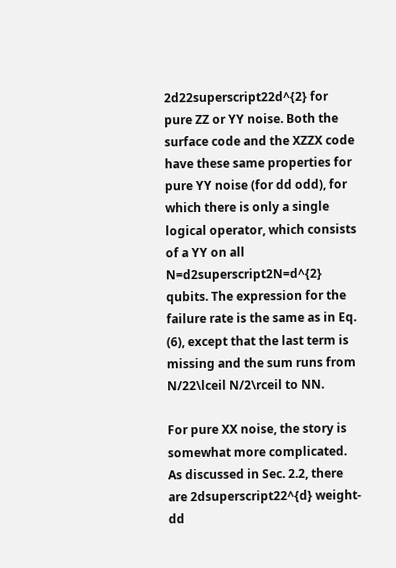2d22superscript22d^{2} for pure ZZ or YY noise. Both the surface code and the XZZX code have these same properties for pure YY noise (for dd odd), for which there is only a single logical operator, which consists of a YY on all N=d2superscript2N=d^{2} qubits. The expression for the failure rate is the same as in Eq. (6), except that the last term is missing and the sum runs from N/22\lceil N/2\rceil to NN.

For pure XX noise, the story is somewhat more complicated. As discussed in Sec. 2.2, there are 2dsuperscript22^{d} weight-dd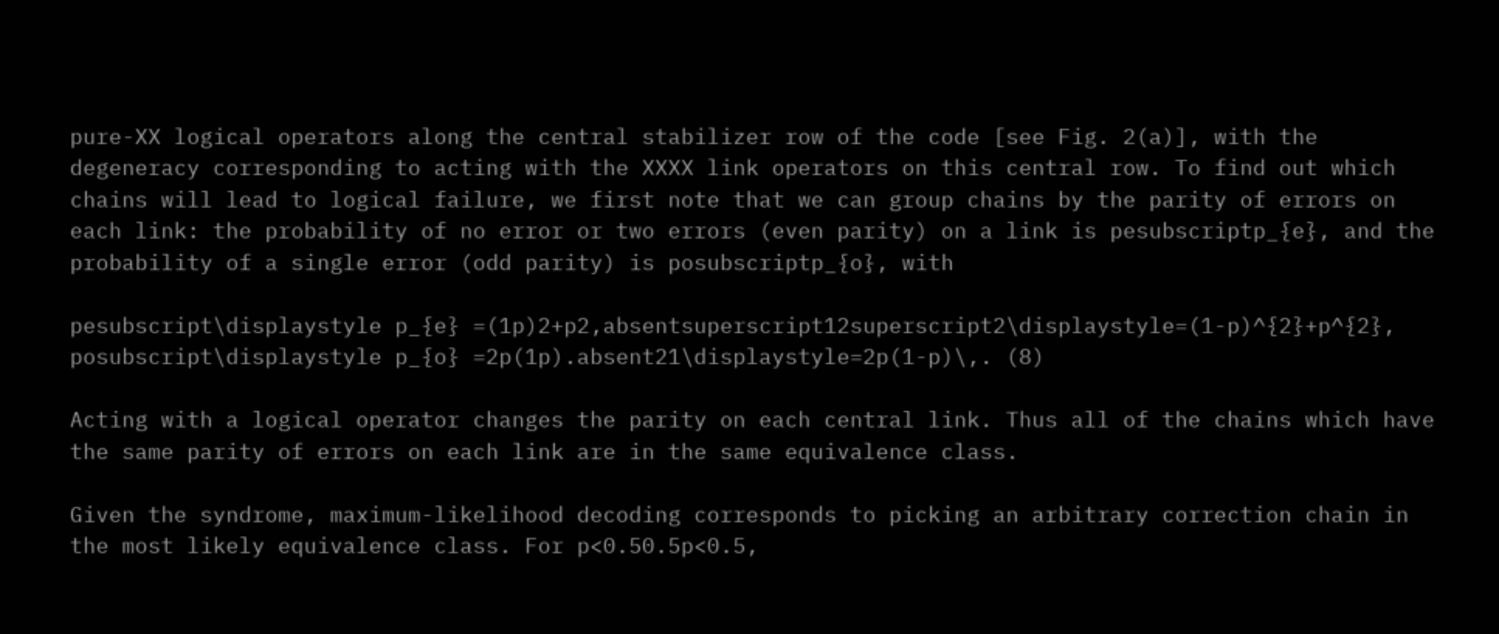pure-XX logical operators along the central stabilizer row of the code [see Fig. 2(a)], with the degeneracy corresponding to acting with the XXXX link operators on this central row. To find out which chains will lead to logical failure, we first note that we can group chains by the parity of errors on each link: the probability of no error or two errors (even parity) on a link is pesubscriptp_{e}, and the probability of a single error (odd parity) is posubscriptp_{o}, with

pesubscript\displaystyle p_{e} =(1p)2+p2,absentsuperscript12superscript2\displaystyle=(1-p)^{2}+p^{2},
posubscript\displaystyle p_{o} =2p(1p).absent21\displaystyle=2p(1-p)\,. (8)

Acting with a logical operator changes the parity on each central link. Thus all of the chains which have the same parity of errors on each link are in the same equivalence class.

Given the syndrome, maximum-likelihood decoding corresponds to picking an arbitrary correction chain in the most likely equivalence class. For p<0.50.5p<0.5,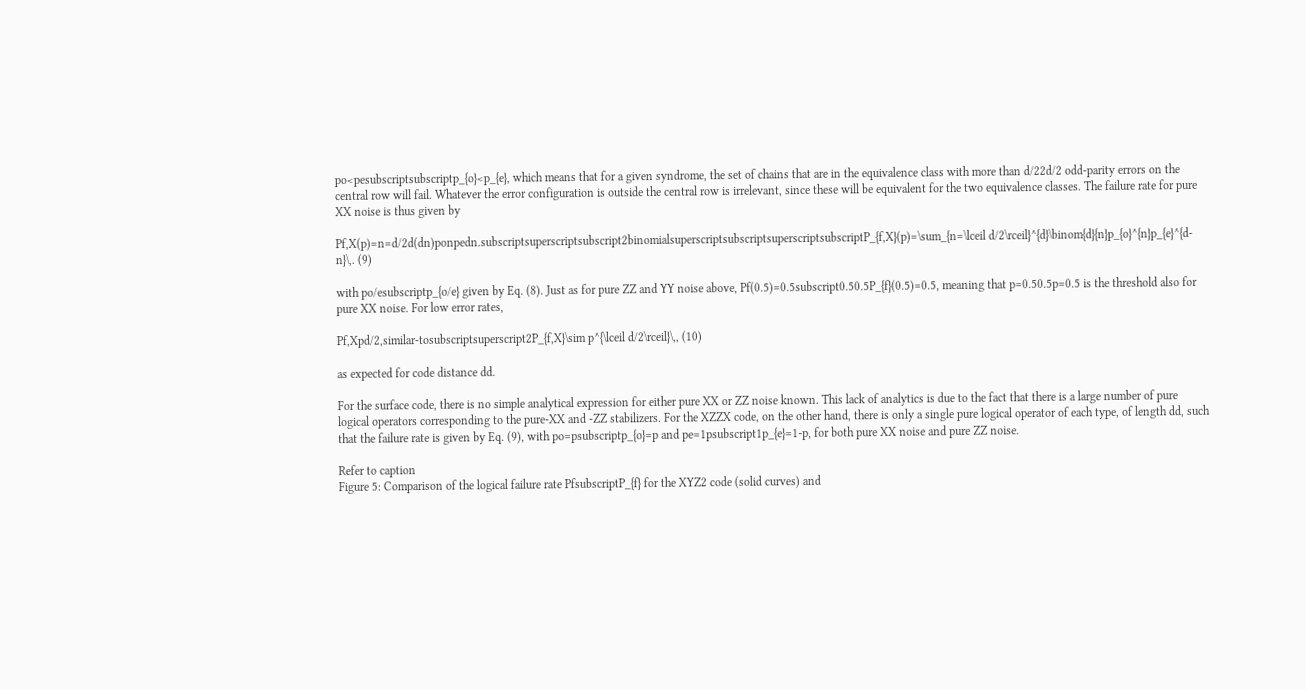po<pesubscriptsubscriptp_{o}<p_{e}, which means that for a given syndrome, the set of chains that are in the equivalence class with more than d/22d/2 odd-parity errors on the central row will fail. Whatever the error configuration is outside the central row is irrelevant, since these will be equivalent for the two equivalence classes. The failure rate for pure XX noise is thus given by

Pf,X(p)=n=d/2d(dn)ponpedn.subscriptsuperscriptsubscript2binomialsuperscriptsubscriptsuperscriptsubscriptP_{f,X}(p)=\sum_{n=\lceil d/2\rceil}^{d}\binom{d}{n}p_{o}^{n}p_{e}^{d-n}\,. (9)

with po/esubscriptp_{o/e} given by Eq. (8). Just as for pure ZZ and YY noise above, Pf(0.5)=0.5subscript0.50.5P_{f}(0.5)=0.5, meaning that p=0.50.5p=0.5 is the threshold also for pure XX noise. For low error rates,

Pf,Xpd/2,similar-tosubscriptsuperscript2P_{f,X}\sim p^{\lceil d/2\rceil}\,, (10)

as expected for code distance dd.

For the surface code, there is no simple analytical expression for either pure XX or ZZ noise known. This lack of analytics is due to the fact that there is a large number of pure logical operators corresponding to the pure-XX and -ZZ stabilizers. For the XZZX code, on the other hand, there is only a single pure logical operator of each type, of length dd, such that the failure rate is given by Eq. (9), with po=psubscriptp_{o}=p and pe=1psubscript1p_{e}=1-p, for both pure XX noise and pure ZZ noise.

Refer to caption
Figure 5: Comparison of the logical failure rate PfsubscriptP_{f} for the XYZ2 code (solid curves) and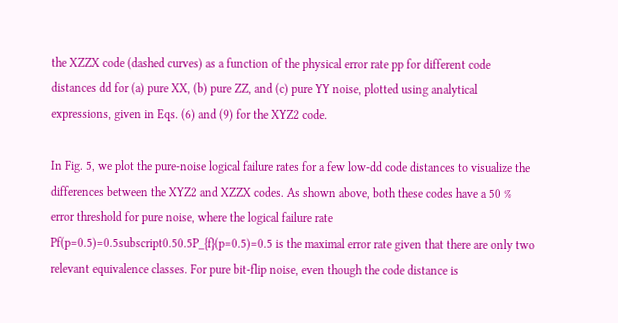the XZZX code (dashed curves) as a function of the physical error rate pp for different code distances dd for (a) pure XX, (b) pure ZZ, and (c) pure YY noise, plotted using analytical expressions, given in Eqs. (6) and (9) for the XYZ2 code.

In Fig. 5, we plot the pure-noise logical failure rates for a few low-dd code distances to visualize the differences between the XYZ2 and XZZX codes. As shown above, both these codes have a 50 % error threshold for pure noise, where the logical failure rate Pf(p=0.5)=0.5subscript0.50.5P_{f}(p=0.5)=0.5 is the maximal error rate given that there are only two relevant equivalence classes. For pure bit-flip noise, even though the code distance is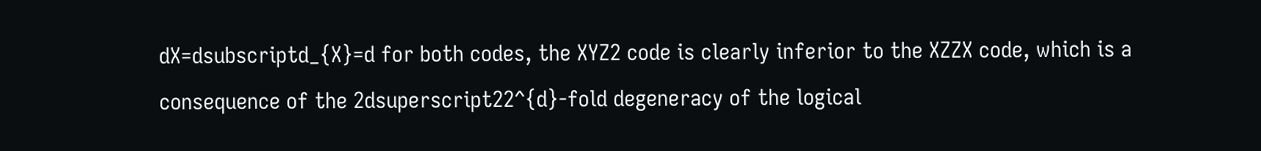dX=dsubscriptd_{X}=d for both codes, the XYZ2 code is clearly inferior to the XZZX code, which is a consequence of the 2dsuperscript22^{d}-fold degeneracy of the logical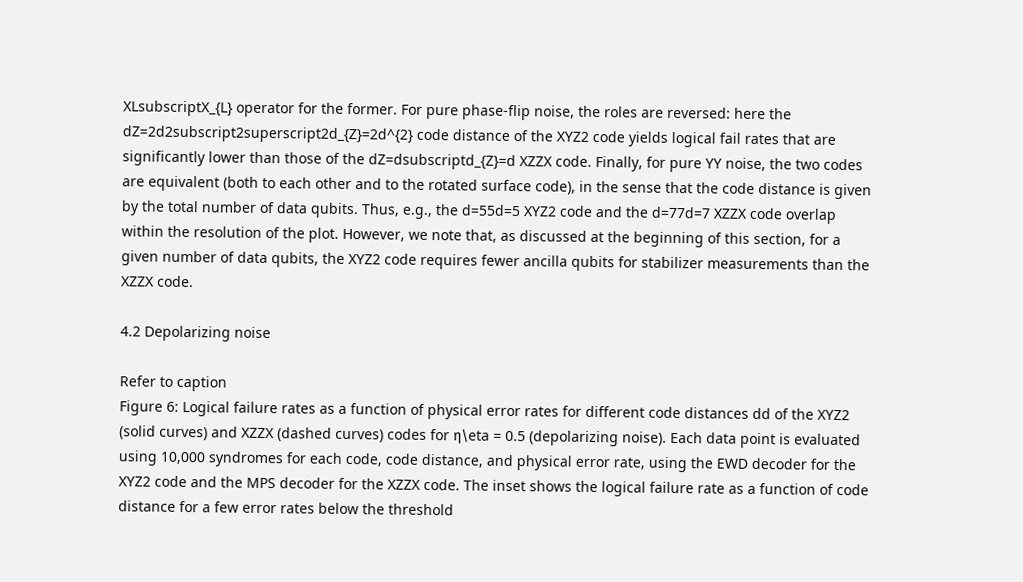XLsubscriptX_{L} operator for the former. For pure phase-flip noise, the roles are reversed: here the dZ=2d2subscript2superscript2d_{Z}=2d^{2} code distance of the XYZ2 code yields logical fail rates that are significantly lower than those of the dZ=dsubscriptd_{Z}=d XZZX code. Finally, for pure YY noise, the two codes are equivalent (both to each other and to the rotated surface code), in the sense that the code distance is given by the total number of data qubits. Thus, e.g., the d=55d=5 XYZ2 code and the d=77d=7 XZZX code overlap within the resolution of the plot. However, we note that, as discussed at the beginning of this section, for a given number of data qubits, the XYZ2 code requires fewer ancilla qubits for stabilizer measurements than the XZZX code.

4.2 Depolarizing noise

Refer to caption
Figure 6: Logical failure rates as a function of physical error rates for different code distances dd of the XYZ2 (solid curves) and XZZX (dashed curves) codes for η\eta = 0.5 (depolarizing noise). Each data point is evaluated using 10,000 syndromes for each code, code distance, and physical error rate, using the EWD decoder for the XYZ2 code and the MPS decoder for the XZZX code. The inset shows the logical failure rate as a function of code distance for a few error rates below the threshold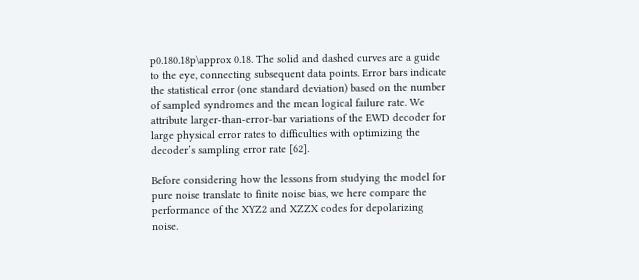p0.180.18p\approx 0.18. The solid and dashed curves are a guide to the eye, connecting subsequent data points. Error bars indicate the statistical error (one standard deviation) based on the number of sampled syndromes and the mean logical failure rate. We attribute larger-than-error-bar variations of the EWD decoder for large physical error rates to difficulties with optimizing the decoder’s sampling error rate [62].

Before considering how the lessons from studying the model for pure noise translate to finite noise bias, we here compare the performance of the XYZ2 and XZZX codes for depolarizing noise.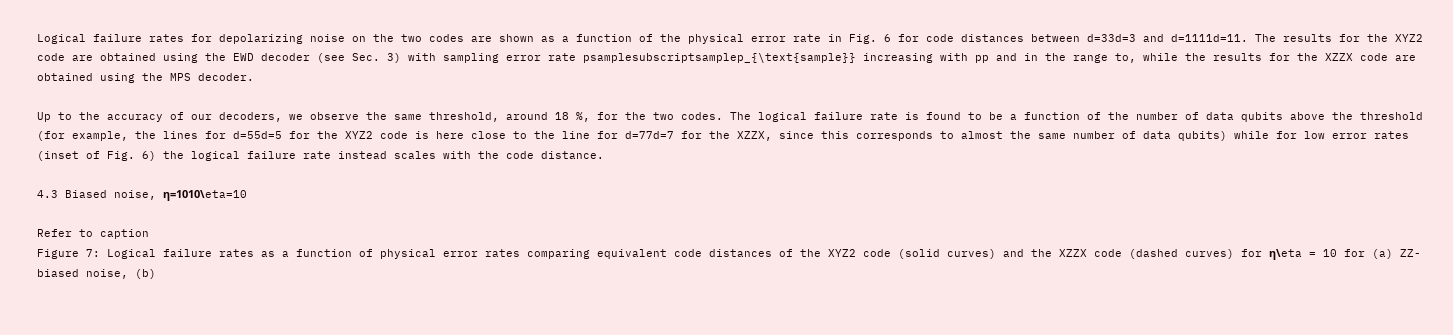Logical failure rates for depolarizing noise on the two codes are shown as a function of the physical error rate in Fig. 6 for code distances between d=33d=3 and d=1111d=11. The results for the XYZ2 code are obtained using the EWD decoder (see Sec. 3) with sampling error rate psamplesubscriptsamplep_{\text{sample}} increasing with pp and in the range to, while the results for the XZZX code are obtained using the MPS decoder.

Up to the accuracy of our decoders, we observe the same threshold, around 18 %, for the two codes. The logical failure rate is found to be a function of the number of data qubits above the threshold (for example, the lines for d=55d=5 for the XYZ2 code is here close to the line for d=77d=7 for the XZZX, since this corresponds to almost the same number of data qubits) while for low error rates (inset of Fig. 6) the logical failure rate instead scales with the code distance.

4.3 Biased noise, η=1010\eta=10

Refer to caption
Figure 7: Logical failure rates as a function of physical error rates comparing equivalent code distances of the XYZ2 code (solid curves) and the XZZX code (dashed curves) for η\eta = 10 for (a) ZZ-biased noise, (b)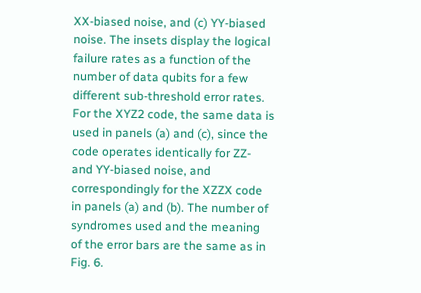XX-biased noise, and (c) YY-biased noise. The insets display the logical failure rates as a function of the number of data qubits for a few different sub-threshold error rates. For the XYZ2 code, the same data is used in panels (a) and (c), since the code operates identically for ZZ- and YY-biased noise, and correspondingly for the XZZX code in panels (a) and (b). The number of syndromes used and the meaning of the error bars are the same as in Fig. 6.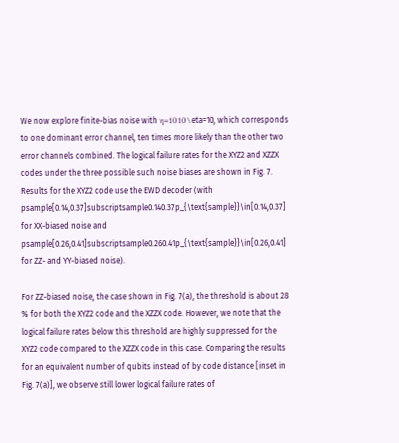We now explore finite-bias noise with η=1010\eta=10, which corresponds to one dominant error channel, ten times more likely than the other two error channels combined. The logical failure rates for the XYZ2 and XZZX codes under the three possible such noise biases are shown in Fig. 7. Results for the XYZ2 code use the EWD decoder (with psample[0.14,0.37]subscriptsample0.140.37p_{\text{sample}}\in[0.14,0.37] for XX-biased noise and psample[0.26,0.41]subscriptsample0.260.41p_{\text{sample}}\in[0.26,0.41] for ZZ- and YY-biased noise).

For ZZ-biased noise, the case shown in Fig. 7(a), the threshold is about 28 % for both the XYZ2 code and the XZZX code. However, we note that the logical failure rates below this threshold are highly suppressed for the XYZ2 code compared to the XZZX code in this case. Comparing the results for an equivalent number of qubits instead of by code distance [inset in Fig. 7(a)], we observe still lower logical failure rates of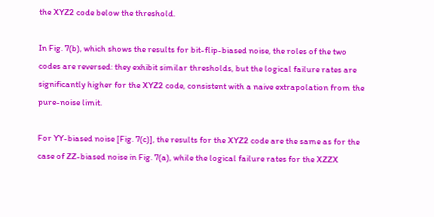the XYZ2 code below the threshold.

In Fig. 7(b), which shows the results for bit-flip-biased noise, the roles of the two codes are reversed: they exhibit similar thresholds, but the logical failure rates are significantly higher for the XYZ2 code, consistent with a naive extrapolation from the pure-noise limit.

For YY-biased noise [Fig. 7(c)], the results for the XYZ2 code are the same as for the case of ZZ-biased noise in Fig. 7(a), while the logical failure rates for the XZZX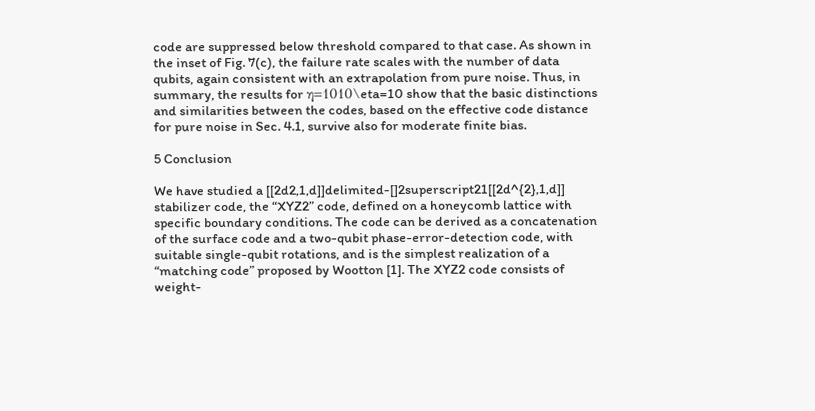code are suppressed below threshold compared to that case. As shown in the inset of Fig. 7(c), the failure rate scales with the number of data qubits, again consistent with an extrapolation from pure noise. Thus, in summary, the results for η=1010\eta=10 show that the basic distinctions and similarities between the codes, based on the effective code distance for pure noise in Sec. 4.1, survive also for moderate finite bias.

5 Conclusion

We have studied a [[2d2,1,d]]delimited-[]2superscript21[[2d^{2},1,d]] stabilizer code, the “XYZ2” code, defined on a honeycomb lattice with specific boundary conditions. The code can be derived as a concatenation of the surface code and a two-qubit phase-error-detection code, with suitable single-qubit rotations, and is the simplest realization of a “matching code” proposed by Wootton [1]. The XYZ2 code consists of weight-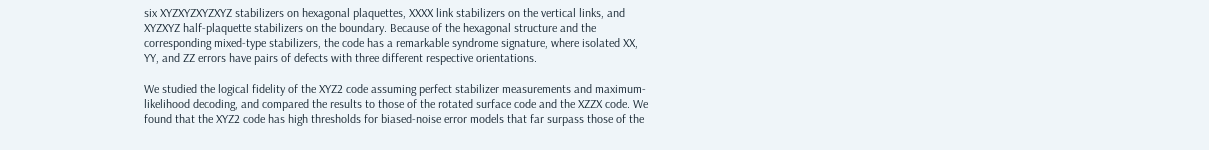six XYZXYZXYZXYZ stabilizers on hexagonal plaquettes, XXXX link stabilizers on the vertical links, and XYZXYZ half-plaquette stabilizers on the boundary. Because of the hexagonal structure and the corresponding mixed-type stabilizers, the code has a remarkable syndrome signature, where isolated XX, YY, and ZZ errors have pairs of defects with three different respective orientations.

We studied the logical fidelity of the XYZ2 code assuming perfect stabilizer measurements and maximum-likelihood decoding, and compared the results to those of the rotated surface code and the XZZX code. We found that the XYZ2 code has high thresholds for biased-noise error models that far surpass those of the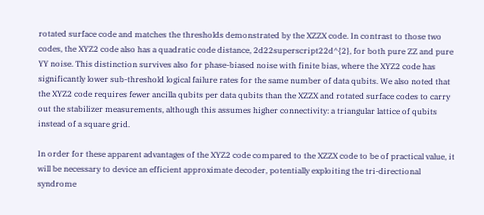rotated surface code and matches the thresholds demonstrated by the XZZX code. In contrast to those two codes, the XYZ2 code also has a quadratic code distance, 2d22superscript22d^{2}, for both pure ZZ and pure YY noise. This distinction survives also for phase-biased noise with finite bias, where the XYZ2 code has significantly lower sub-threshold logical failure rates for the same number of data qubits. We also noted that the XYZ2 code requires fewer ancilla qubits per data qubits than the XZZX and rotated surface codes to carry out the stabilizer measurements, although this assumes higher connectivity: a triangular lattice of qubits instead of a square grid.

In order for these apparent advantages of the XYZ2 code compared to the XZZX code to be of practical value, it will be necessary to device an efficient approximate decoder, potentially exploiting the tri-directional syndrome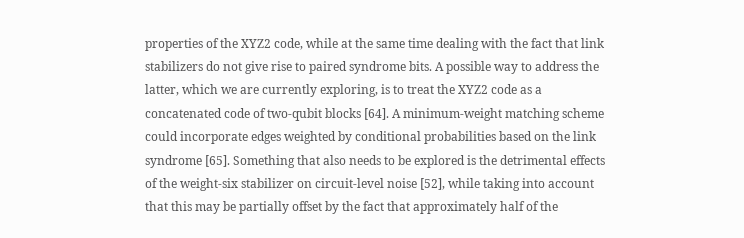properties of the XYZ2 code, while at the same time dealing with the fact that link stabilizers do not give rise to paired syndrome bits. A possible way to address the latter, which we are currently exploring, is to treat the XYZ2 code as a concatenated code of two-qubit blocks [64]. A minimum-weight matching scheme could incorporate edges weighted by conditional probabilities based on the link syndrome [65]. Something that also needs to be explored is the detrimental effects of the weight-six stabilizer on circuit-level noise [52], while taking into account that this may be partially offset by the fact that approximately half of the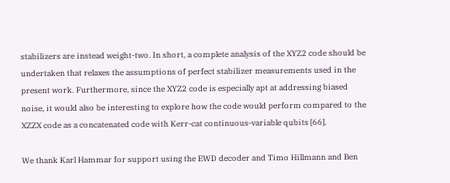stabilizers are instead weight-two. In short, a complete analysis of the XYZ2 code should be undertaken that relaxes the assumptions of perfect stabilizer measurements used in the present work. Furthermore, since the XYZ2 code is especially apt at addressing biased noise, it would also be interesting to explore how the code would perform compared to the XZZX code as a concatenated code with Kerr-cat continuous-variable qubits [66].

We thank Karl Hammar for support using the EWD decoder and Timo Hillmann and Ben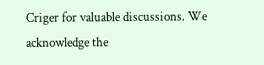Criger for valuable discussions. We acknowledge the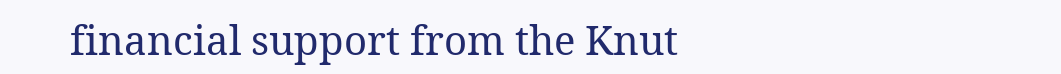financial support from the Knut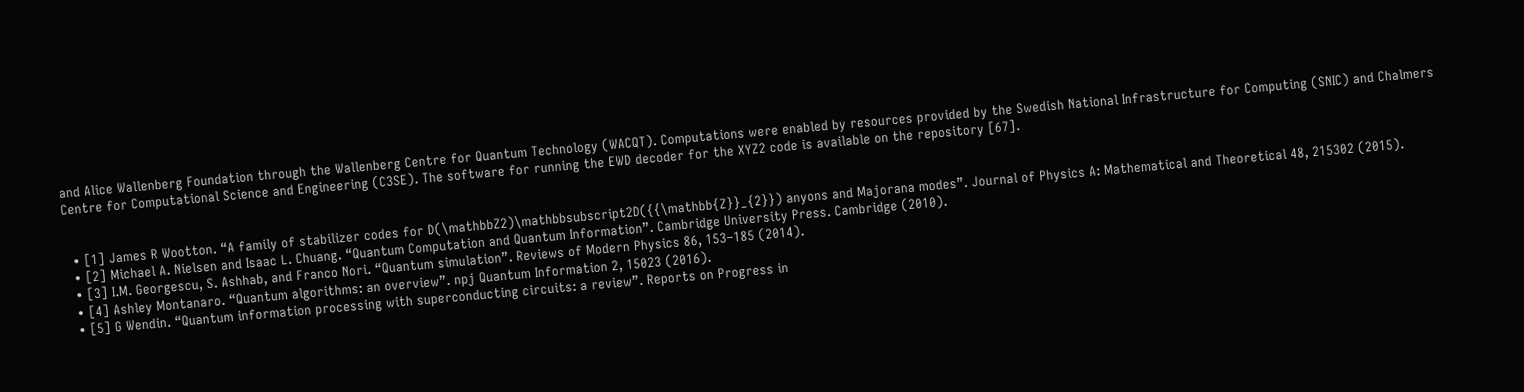and Alice Wallenberg Foundation through the Wallenberg Centre for Quantum Technology (WACQT). Computations were enabled by resources provided by the Swedish National Infrastructure for Computing (SNIC) and Chalmers Centre for Computational Science and Engineering (C3SE). The software for running the EWD decoder for the XYZ2 code is available on the repository [67].


  • [1] James R Wootton. “A family of stabilizer codes for D(\mathbbZ2)\mathbbsubscript2D({{\mathbb{Z}}_{2}}) anyons and Majorana modes”. Journal of Physics A: Mathematical and Theoretical 48, 215302 (2015).
  • [2] Michael A. Nielsen and Isaac L. Chuang. “Quantum Computation and Quantum Information”. Cambridge University Press. Cambridge (2010).
  • [3] I.M. Georgescu, S. Ashhab, and Franco Nori. “Quantum simulation”. Reviews of Modern Physics 86, 153–185 (2014).
  • [4] Ashley Montanaro. “Quantum algorithms: an overview”. npj Quantum Information 2, 15023 (2016).
  • [5] G Wendin. “Quantum information processing with superconducting circuits: a review”. Reports on Progress in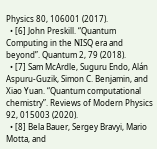Physics 80, 106001 (2017).
  • [6] John Preskill. “Quantum Computing in the NISQ era and beyond”. Quantum 2, 79 (2018).
  • [7] Sam McArdle, Suguru Endo, Alán Aspuru-Guzik, Simon C. Benjamin, and Xiao Yuan. “Quantum computational chemistry”. Reviews of Modern Physics 92, 015003 (2020).
  • [8] Bela Bauer, Sergey Bravyi, Mario Motta, and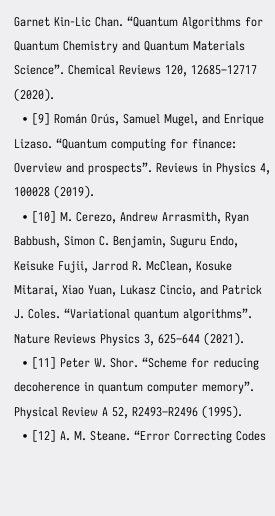Garnet Kin-Lic Chan. “Quantum Algorithms for Quantum Chemistry and Quantum Materials Science”. Chemical Reviews 120, 12685–12717 (2020).
  • [9] Román Orús, Samuel Mugel, and Enrique Lizaso. “Quantum computing for finance: Overview and prospects”. Reviews in Physics 4, 100028 (2019).
  • [10] M. Cerezo, Andrew Arrasmith, Ryan Babbush, Simon C. Benjamin, Suguru Endo, Keisuke Fujii, Jarrod R. McClean, Kosuke Mitarai, Xiao Yuan, Lukasz Cincio, and Patrick J. Coles. “Variational quantum algorithms”. Nature Reviews Physics 3, 625–644 (2021).
  • [11] Peter W. Shor. “Scheme for reducing decoherence in quantum computer memory”. Physical Review A 52, R2493–R2496 (1995).
  • [12] A. M. Steane. “Error Correcting Codes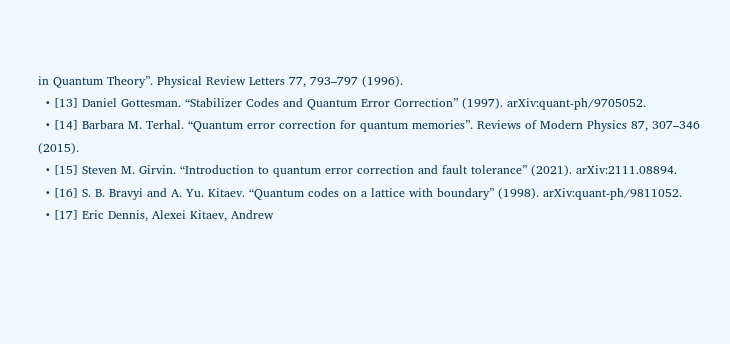in Quantum Theory”. Physical Review Letters 77, 793–797 (1996).
  • [13] Daniel Gottesman. “Stabilizer Codes and Quantum Error Correction” (1997). arXiv:quant-ph/9705052.
  • [14] Barbara M. Terhal. “Quantum error correction for quantum memories”. Reviews of Modern Physics 87, 307–346 (2015).
  • [15] Steven M. Girvin. “Introduction to quantum error correction and fault tolerance” (2021). arXiv:2111.08894.
  • [16] S. B. Bravyi and A. Yu. Kitaev. “Quantum codes on a lattice with boundary” (1998). arXiv:quant-ph/9811052.
  • [17] Eric Dennis, Alexei Kitaev, Andrew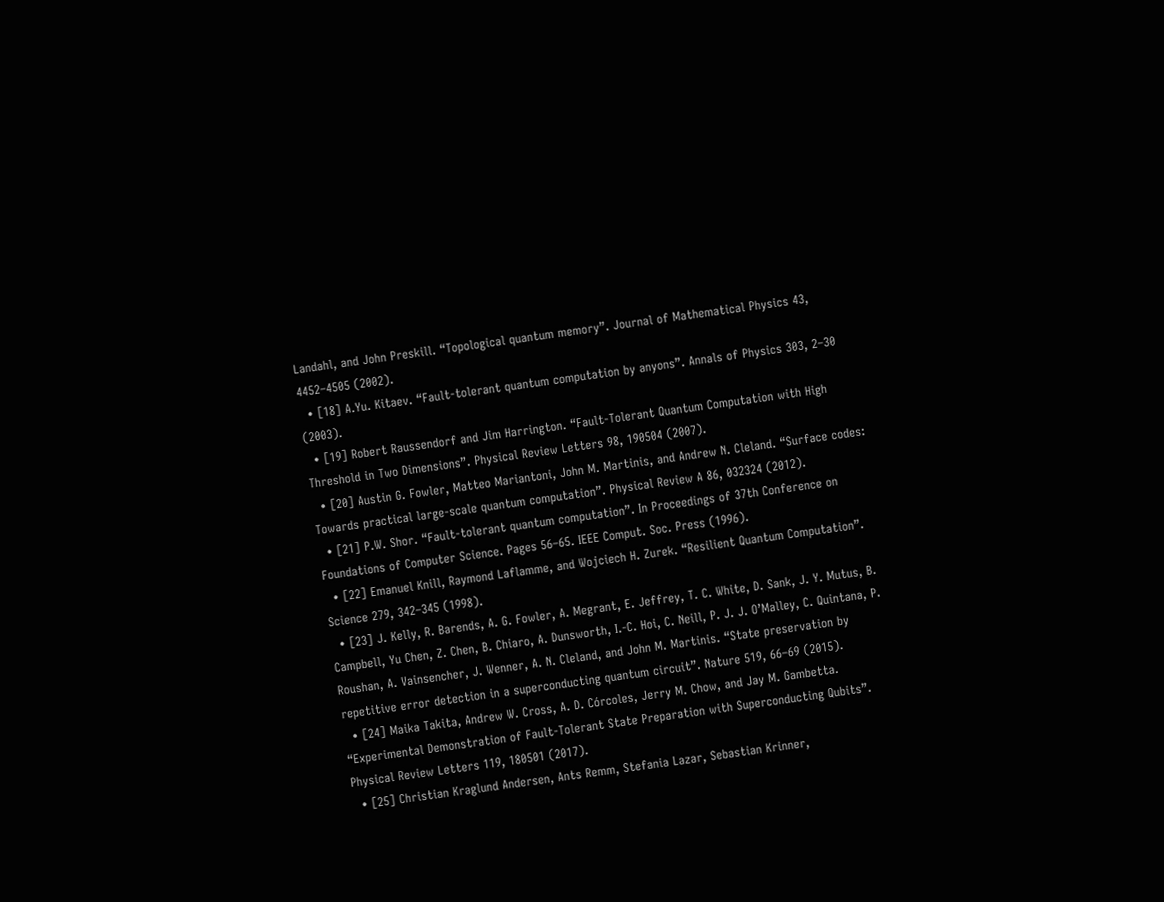Landahl, and John Preskill. “Topological quantum memory”. Journal of Mathematical Physics 43, 4452–4505 (2002).
  • [18] A.Yu. Kitaev. “Fault-tolerant quantum computation by anyons”. Annals of Physics 303, 2–30 (2003).
  • [19] Robert Raussendorf and Jim Harrington. “Fault-Tolerant Quantum Computation with High Threshold in Two Dimensions”. Physical Review Letters 98, 190504 (2007).
  • [20] Austin G. Fowler, Matteo Mariantoni, John M. Martinis, and Andrew N. Cleland. “Surface codes: Towards practical large-scale quantum computation”. Physical Review A 86, 032324 (2012).
  • [21] P.W. Shor. “Fault-tolerant quantum computation”. In Proceedings of 37th Conference on Foundations of Computer Science. Pages 56–65. IEEE Comput. Soc. Press (1996).
  • [22] Emanuel Knill, Raymond Laflamme, and Wojciech H. Zurek. “Resilient Quantum Computation”. Science 279, 342–345 (1998).
  • [23] J. Kelly, R. Barends, A. G. Fowler, A. Megrant, E. Jeffrey, T. C. White, D. Sank, J. Y. Mutus, B. Campbell, Yu Chen, Z. Chen, B. Chiaro, A. Dunsworth, I.-C. Hoi, C. Neill, P. J. J. O’Malley, C. Quintana, P. Roushan, A. Vainsencher, J. Wenner, A. N. Cleland, and John M. Martinis. “State preservation by repetitive error detection in a superconducting quantum circuit”. Nature 519, 66–69 (2015).
  • [24] Maika Takita, Andrew W. Cross, A. D. Córcoles, Jerry M. Chow, and Jay M. Gambetta. “Experimental Demonstration of Fault-Tolerant State Preparation with Superconducting Qubits”. Physical Review Letters 119, 180501 (2017).
  • [25] Christian Kraglund Andersen, Ants Remm, Stefania Lazar, Sebastian Krinner,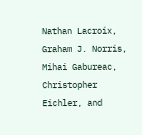Nathan Lacroix, Graham J. Norris, Mihai Gabureac, Christopher Eichler, and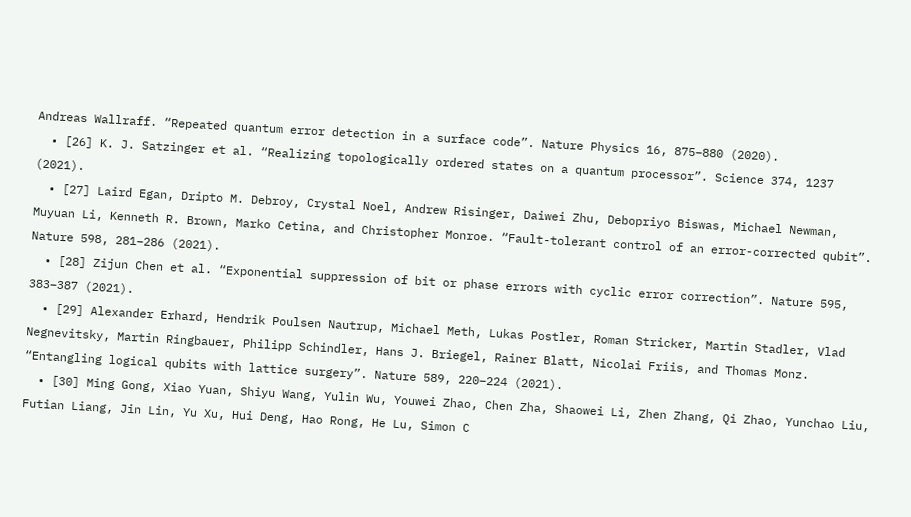Andreas Wallraff. “Repeated quantum error detection in a surface code”. Nature Physics 16, 875–880 (2020).
  • [26] K. J. Satzinger et al. “Realizing topologically ordered states on a quantum processor”. Science 374, 1237 (2021).
  • [27] Laird Egan, Dripto M. Debroy, Crystal Noel, Andrew Risinger, Daiwei Zhu, Debopriyo Biswas, Michael Newman, Muyuan Li, Kenneth R. Brown, Marko Cetina, and Christopher Monroe. “Fault-tolerant control of an error-corrected qubit”. Nature 598, 281–286 (2021).
  • [28] Zijun Chen et al. “Exponential suppression of bit or phase errors with cyclic error correction”. Nature 595, 383–387 (2021).
  • [29] Alexander Erhard, Hendrik Poulsen Nautrup, Michael Meth, Lukas Postler, Roman Stricker, Martin Stadler, Vlad Negnevitsky, Martin Ringbauer, Philipp Schindler, Hans J. Briegel, Rainer Blatt, Nicolai Friis, and Thomas Monz. “Entangling logical qubits with lattice surgery”. Nature 589, 220–224 (2021).
  • [30] Ming Gong, Xiao Yuan, Shiyu Wang, Yulin Wu, Youwei Zhao, Chen Zha, Shaowei Li, Zhen Zhang, Qi Zhao, Yunchao Liu, Futian Liang, Jin Lin, Yu Xu, Hui Deng, Hao Rong, He Lu, Simon C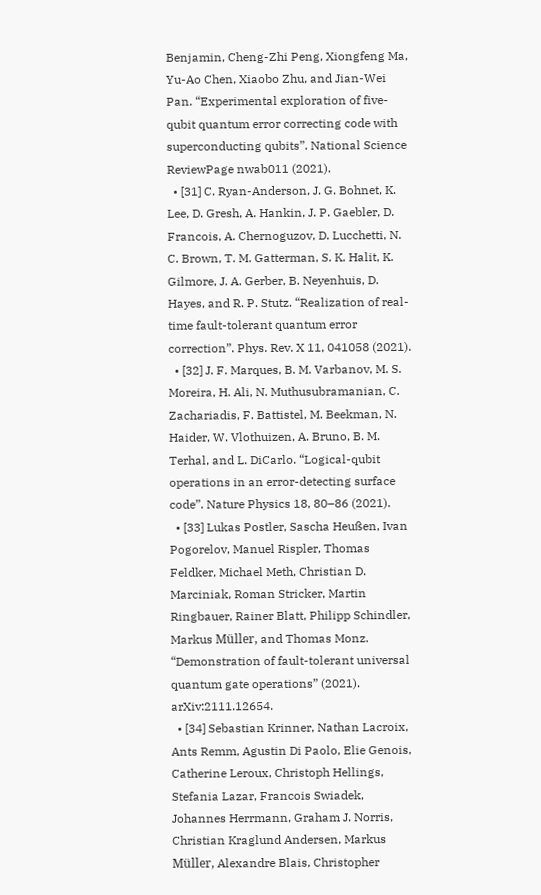Benjamin, Cheng-Zhi Peng, Xiongfeng Ma, Yu-Ao Chen, Xiaobo Zhu, and Jian-Wei Pan. “Experimental exploration of five-qubit quantum error correcting code with superconducting qubits”. National Science ReviewPage nwab011 (2021).
  • [31] C. Ryan-Anderson, J. G. Bohnet, K. Lee, D. Gresh, A. Hankin, J. P. Gaebler, D. Francois, A. Chernoguzov, D. Lucchetti, N. C. Brown, T. M. Gatterman, S. K. Halit, K. Gilmore, J. A. Gerber, B. Neyenhuis, D. Hayes, and R. P. Stutz. “Realization of real-time fault-tolerant quantum error correction”. Phys. Rev. X 11, 041058 (2021).
  • [32] J. F. Marques, B. M. Varbanov, M. S. Moreira, H. Ali, N. Muthusubramanian, C. Zachariadis, F. Battistel, M. Beekman, N. Haider, W. Vlothuizen, A. Bruno, B. M. Terhal, and L. DiCarlo. “Logical-qubit operations in an error-detecting surface code”. Nature Physics 18, 80–86 (2021).
  • [33] Lukas Postler, Sascha Heußen, Ivan Pogorelov, Manuel Rispler, Thomas Feldker, Michael Meth, Christian D. Marciniak, Roman Stricker, Martin Ringbauer, Rainer Blatt, Philipp Schindler, Markus Müller, and Thomas Monz. “Demonstration of fault-tolerant universal quantum gate operations” (2021). arXiv:2111.12654.
  • [34] Sebastian Krinner, Nathan Lacroix, Ants Remm, Agustin Di Paolo, Elie Genois, Catherine Leroux, Christoph Hellings, Stefania Lazar, Francois Swiadek, Johannes Herrmann, Graham J. Norris, Christian Kraglund Andersen, Markus Müller, Alexandre Blais, Christopher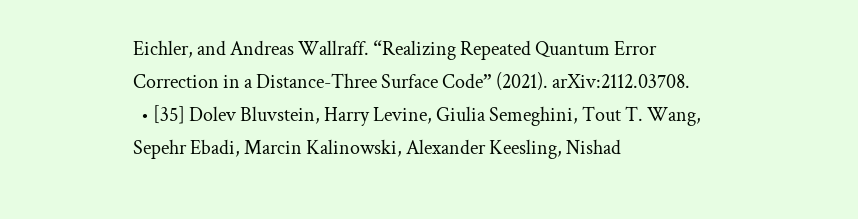Eichler, and Andreas Wallraff. “Realizing Repeated Quantum Error Correction in a Distance-Three Surface Code” (2021). arXiv:2112.03708.
  • [35] Dolev Bluvstein, Harry Levine, Giulia Semeghini, Tout T. Wang, Sepehr Ebadi, Marcin Kalinowski, Alexander Keesling, Nishad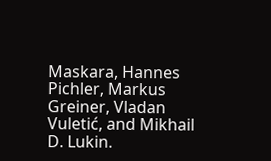Maskara, Hannes Pichler, Markus Greiner, Vladan Vuletić, and Mikhail D. Lukin.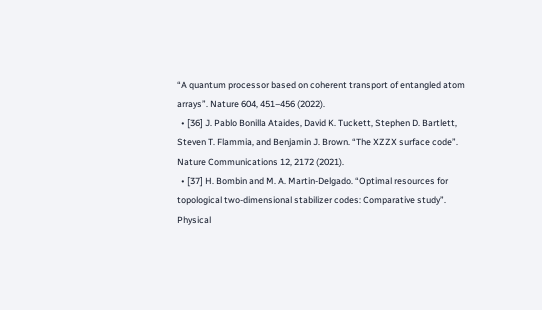“A quantum processor based on coherent transport of entangled atom arrays”. Nature 604, 451–456 (2022).
  • [36] J. Pablo Bonilla Ataides, David K. Tuckett, Stephen D. Bartlett, Steven T. Flammia, and Benjamin J. Brown. “The XZZX surface code”. Nature Communications 12, 2172 (2021).
  • [37] H. Bombin and M. A. Martin-Delgado. “Optimal resources for topological two-dimensional stabilizer codes: Comparative study”. Physical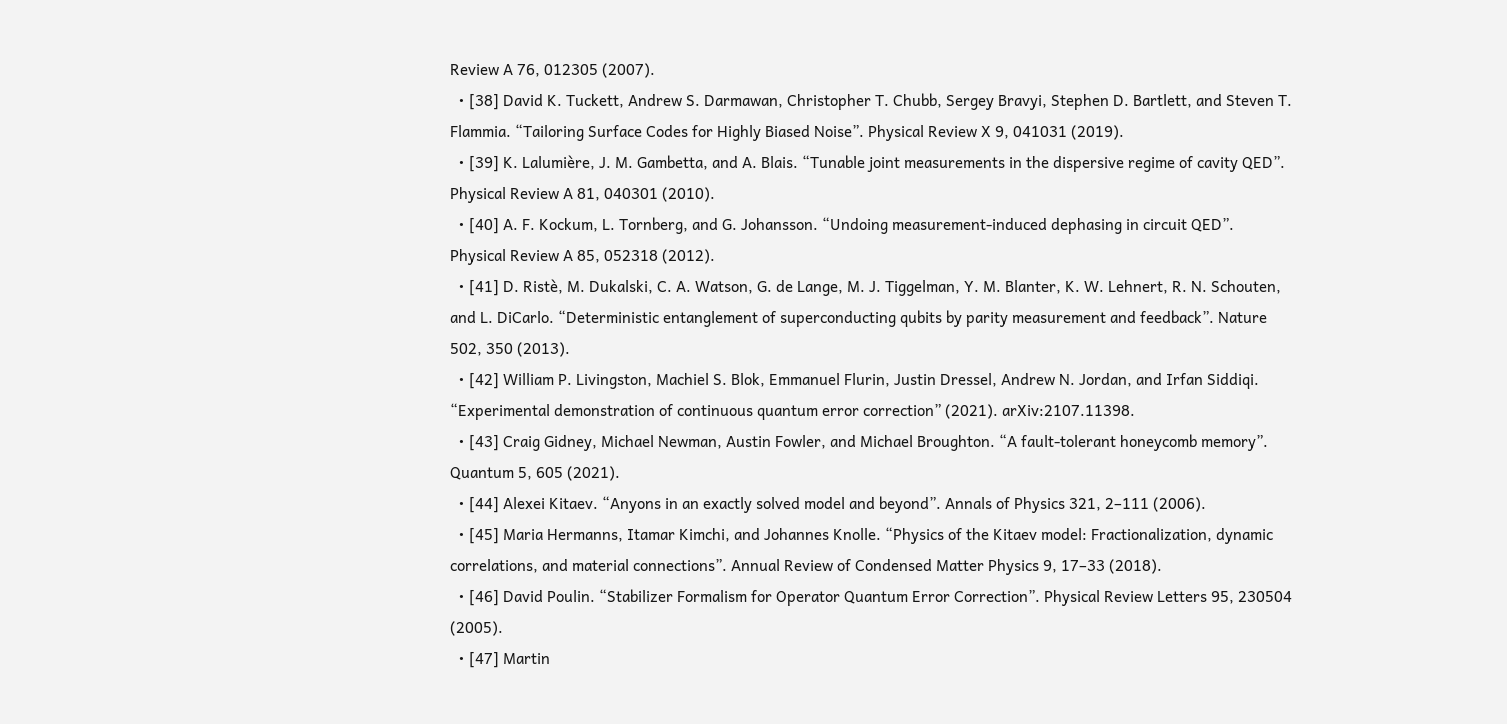Review A 76, 012305 (2007).
  • [38] David K. Tuckett, Andrew S. Darmawan, Christopher T. Chubb, Sergey Bravyi, Stephen D. Bartlett, and Steven T. Flammia. “Tailoring Surface Codes for Highly Biased Noise”. Physical Review X 9, 041031 (2019).
  • [39] K. Lalumière, J. M. Gambetta, and A. Blais. “Tunable joint measurements in the dispersive regime of cavity QED”. Physical Review A 81, 040301 (2010).
  • [40] A. F. Kockum, L. Tornberg, and G. Johansson. “Undoing measurement-induced dephasing in circuit QED”. Physical Review A 85, 052318 (2012).
  • [41] D. Ristè, M. Dukalski, C. A. Watson, G. de Lange, M. J. Tiggelman, Y. M. Blanter, K. W. Lehnert, R. N. Schouten, and L. DiCarlo. “Deterministic entanglement of superconducting qubits by parity measurement and feedback”. Nature 502, 350 (2013).
  • [42] William P. Livingston, Machiel S. Blok, Emmanuel Flurin, Justin Dressel, Andrew N. Jordan, and Irfan Siddiqi. “Experimental demonstration of continuous quantum error correction” (2021). arXiv:2107.11398.
  • [43] Craig Gidney, Michael Newman, Austin Fowler, and Michael Broughton. “A fault-tolerant honeycomb memory”. Quantum 5, 605 (2021).
  • [44] Alexei Kitaev. “Anyons in an exactly solved model and beyond”. Annals of Physics 321, 2–111 (2006).
  • [45] Maria Hermanns, Itamar Kimchi, and Johannes Knolle. “Physics of the Kitaev model: Fractionalization, dynamic correlations, and material connections”. Annual Review of Condensed Matter Physics 9, 17–33 (2018).
  • [46] David Poulin. “Stabilizer Formalism for Operator Quantum Error Correction”. Physical Review Letters 95, 230504 (2005).
  • [47] Martin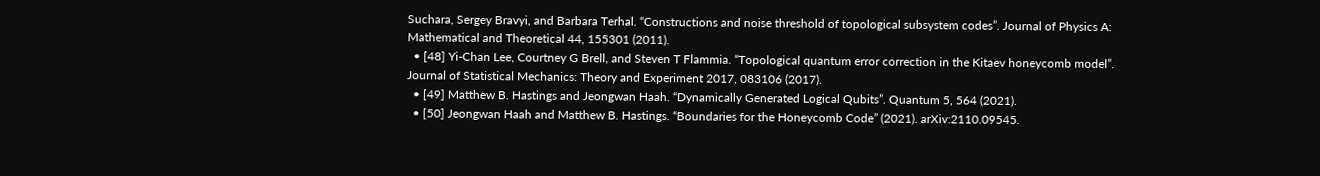Suchara, Sergey Bravyi, and Barbara Terhal. “Constructions and noise threshold of topological subsystem codes”. Journal of Physics A: Mathematical and Theoretical 44, 155301 (2011).
  • [48] Yi-Chan Lee, Courtney G Brell, and Steven T Flammia. “Topological quantum error correction in the Kitaev honeycomb model”. Journal of Statistical Mechanics: Theory and Experiment 2017, 083106 (2017).
  • [49] Matthew B. Hastings and Jeongwan Haah. “Dynamically Generated Logical Qubits”. Quantum 5, 564 (2021).
  • [50] Jeongwan Haah and Matthew B. Hastings. “Boundaries for the Honeycomb Code” (2021). arXiv:2110.09545.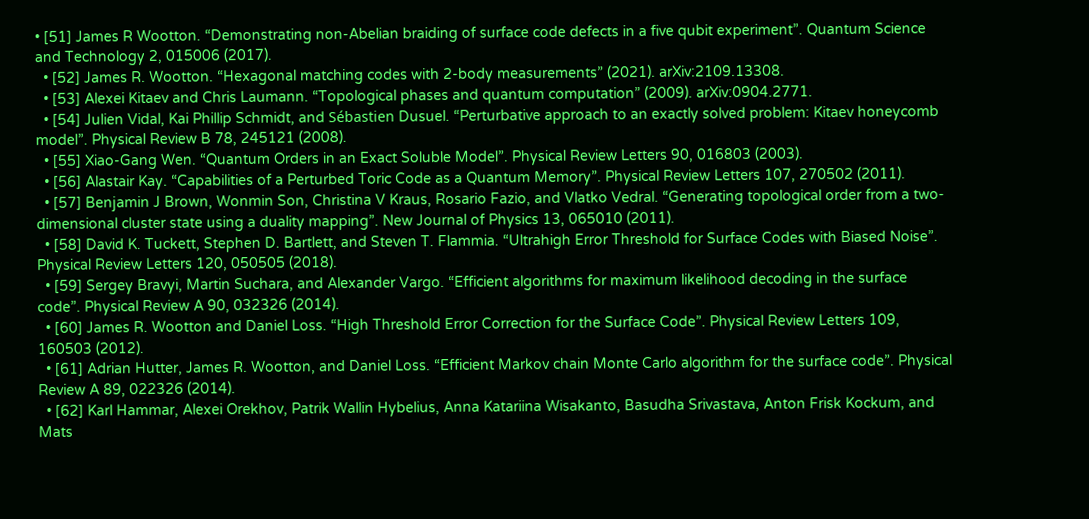• [51] James R Wootton. “Demonstrating non-Abelian braiding of surface code defects in a five qubit experiment”. Quantum Science and Technology 2, 015006 (2017).
  • [52] James R. Wootton. “Hexagonal matching codes with 2-body measurements” (2021). arXiv:2109.13308.
  • [53] Alexei Kitaev and Chris Laumann. “Topological phases and quantum computation” (2009). arXiv:0904.2771.
  • [54] Julien Vidal, Kai Phillip Schmidt, and Sébastien Dusuel. “Perturbative approach to an exactly solved problem: Kitaev honeycomb model”. Physical Review B 78, 245121 (2008).
  • [55] Xiao-Gang Wen. “Quantum Orders in an Exact Soluble Model”. Physical Review Letters 90, 016803 (2003).
  • [56] Alastair Kay. “Capabilities of a Perturbed Toric Code as a Quantum Memory”. Physical Review Letters 107, 270502 (2011).
  • [57] Benjamin J Brown, Wonmin Son, Christina V Kraus, Rosario Fazio, and Vlatko Vedral. “Generating topological order from a two-dimensional cluster state using a duality mapping”. New Journal of Physics 13, 065010 (2011).
  • [58] David K. Tuckett, Stephen D. Bartlett, and Steven T. Flammia. “Ultrahigh Error Threshold for Surface Codes with Biased Noise”. Physical Review Letters 120, 050505 (2018).
  • [59] Sergey Bravyi, Martin Suchara, and Alexander Vargo. “Efficient algorithms for maximum likelihood decoding in the surface code”. Physical Review A 90, 032326 (2014).
  • [60] James R. Wootton and Daniel Loss. “High Threshold Error Correction for the Surface Code”. Physical Review Letters 109, 160503 (2012).
  • [61] Adrian Hutter, James R. Wootton, and Daniel Loss. “Efficient Markov chain Monte Carlo algorithm for the surface code”. Physical Review A 89, 022326 (2014).
  • [62] Karl Hammar, Alexei Orekhov, Patrik Wallin Hybelius, Anna Katariina Wisakanto, Basudha Srivastava, Anton Frisk Kockum, and Mats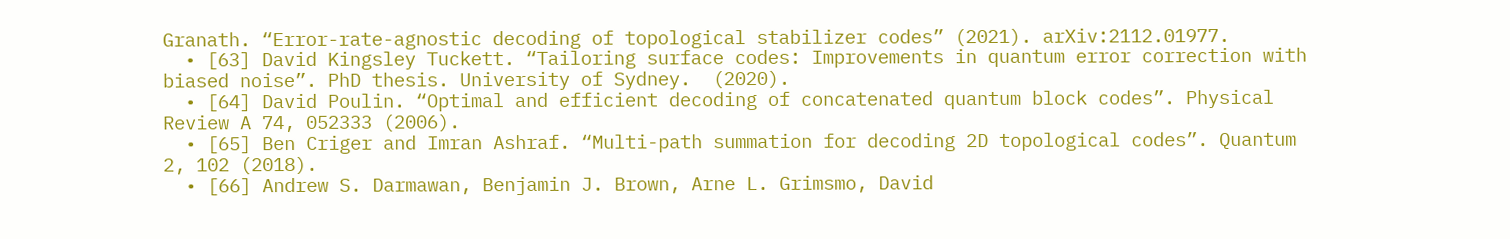Granath. “Error-rate-agnostic decoding of topological stabilizer codes” (2021). arXiv:2112.01977.
  • [63] David Kingsley Tuckett. “Tailoring surface codes: Improvements in quantum error correction with biased noise”. PhD thesis. University of Sydney.  (2020).
  • [64] David Poulin. “Optimal and efficient decoding of concatenated quantum block codes”. Physical Review A 74, 052333 (2006).
  • [65] Ben Criger and Imran Ashraf. “Multi-path summation for decoding 2D topological codes”. Quantum 2, 102 (2018).
  • [66] Andrew S. Darmawan, Benjamin J. Brown, Arne L. Grimsmo, David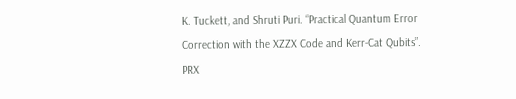K. Tuckett, and Shruti Puri. “Practical Quantum Error Correction with the XZZX Code and Kerr-Cat Qubits”. PRX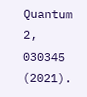Quantum 2, 030345 (2021).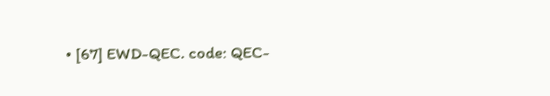• [67] EWD-QEC. code: QEC-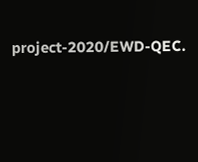project-2020/EWD-QEC.